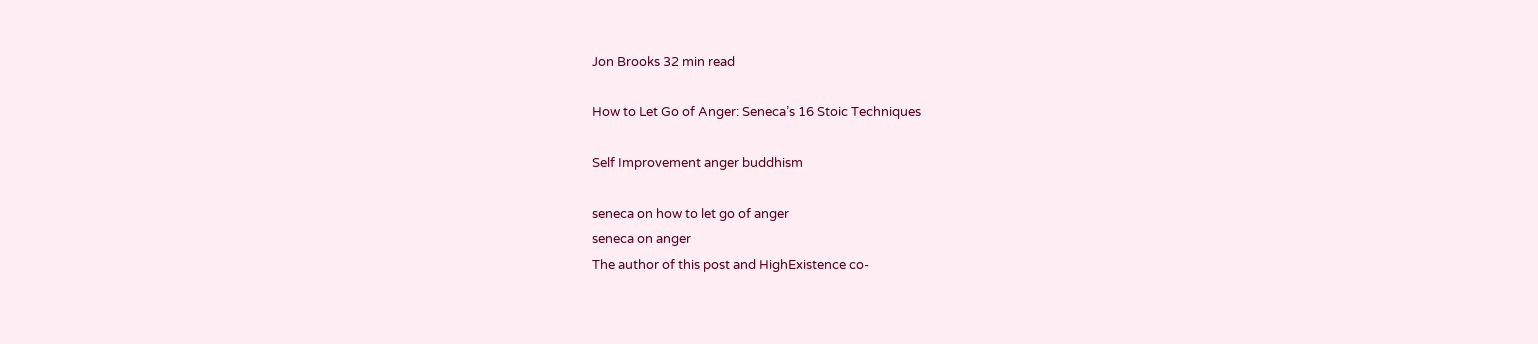Jon Brooks 32 min read

How to Let Go of Anger: Seneca’s 16 Stoic Techniques

Self Improvement anger buddhism

seneca on how to let go of anger
seneca on anger
The author of this post and HighExistence co-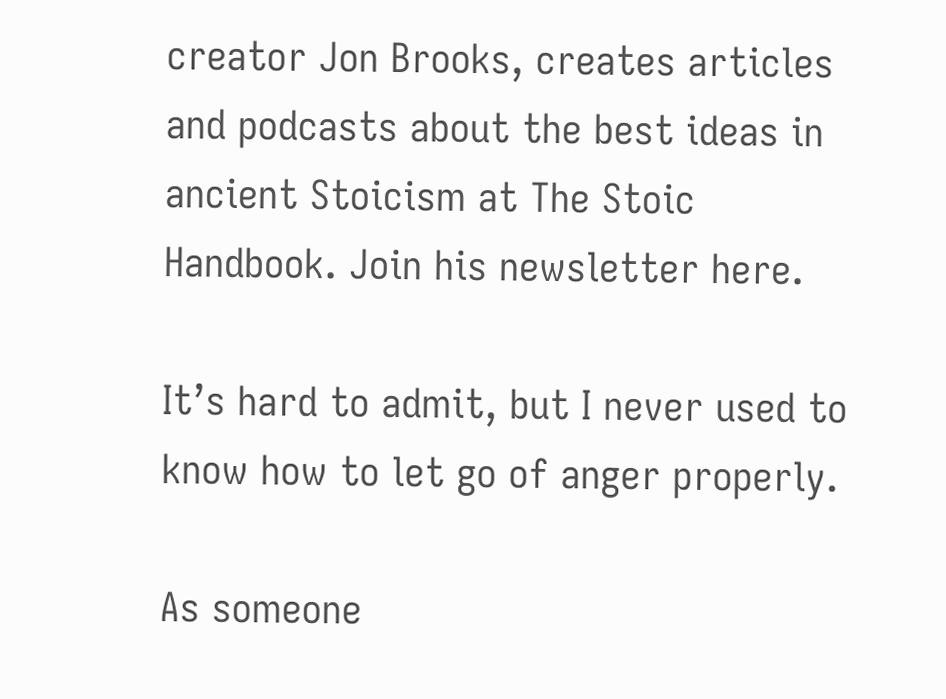creator Jon Brooks, creates articles and podcasts about the best ideas in ancient Stoicism at The Stoic Handbook. Join his newsletter here.

It’s hard to admit, but I never used to know how to let go of anger properly.

As someone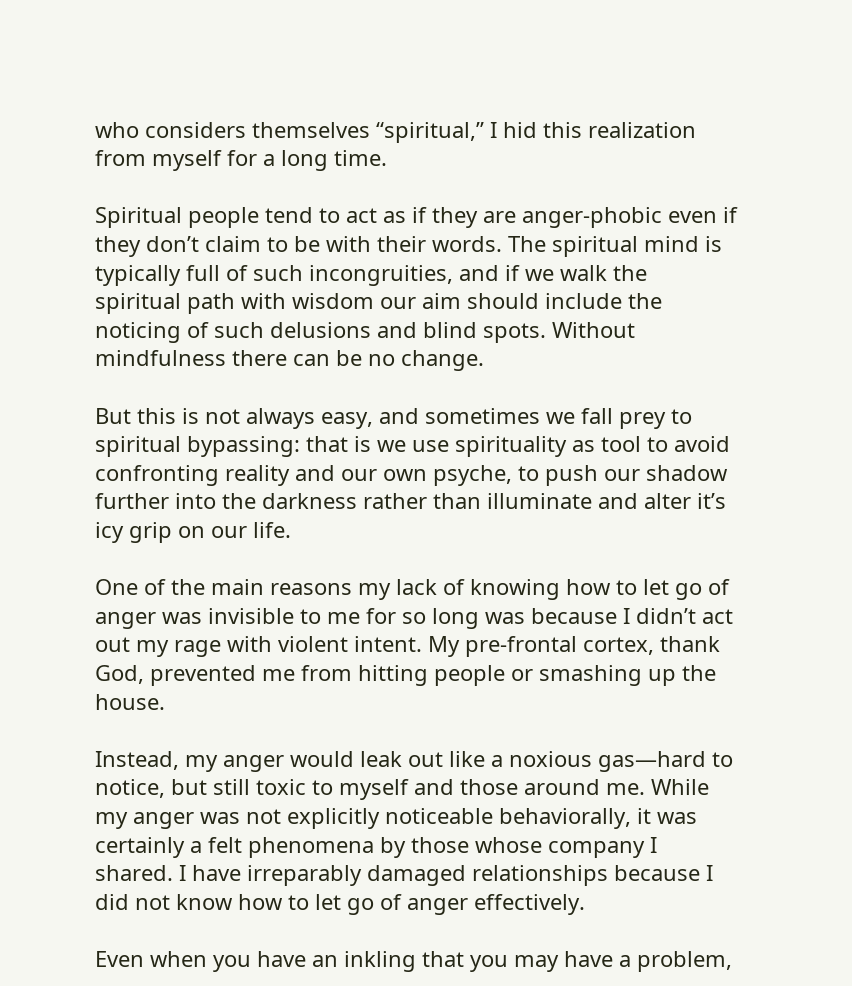who considers themselves “spiritual,” I hid this realization from myself for a long time.

Spiritual people tend to act as if they are anger-phobic even if they don’t claim to be with their words. The spiritual mind is typically full of such incongruities, and if we walk the spiritual path with wisdom our aim should include the noticing of such delusions and blind spots. Without mindfulness there can be no change.

But this is not always easy, and sometimes we fall prey to spiritual bypassing: that is we use spirituality as tool to avoid confronting reality and our own psyche, to push our shadow further into the darkness rather than illuminate and alter it’s icy grip on our life.

One of the main reasons my lack of knowing how to let go of anger was invisible to me for so long was because I didn’t act out my rage with violent intent. My pre-frontal cortex, thank God, prevented me from hitting people or smashing up the house.

Instead, my anger would leak out like a noxious gas—hard to notice, but still toxic to myself and those around me. While my anger was not explicitly noticeable behaviorally, it was certainly a felt phenomena by those whose company I shared. I have irreparably damaged relationships because I did not know how to let go of anger effectively.

Even when you have an inkling that you may have a problem,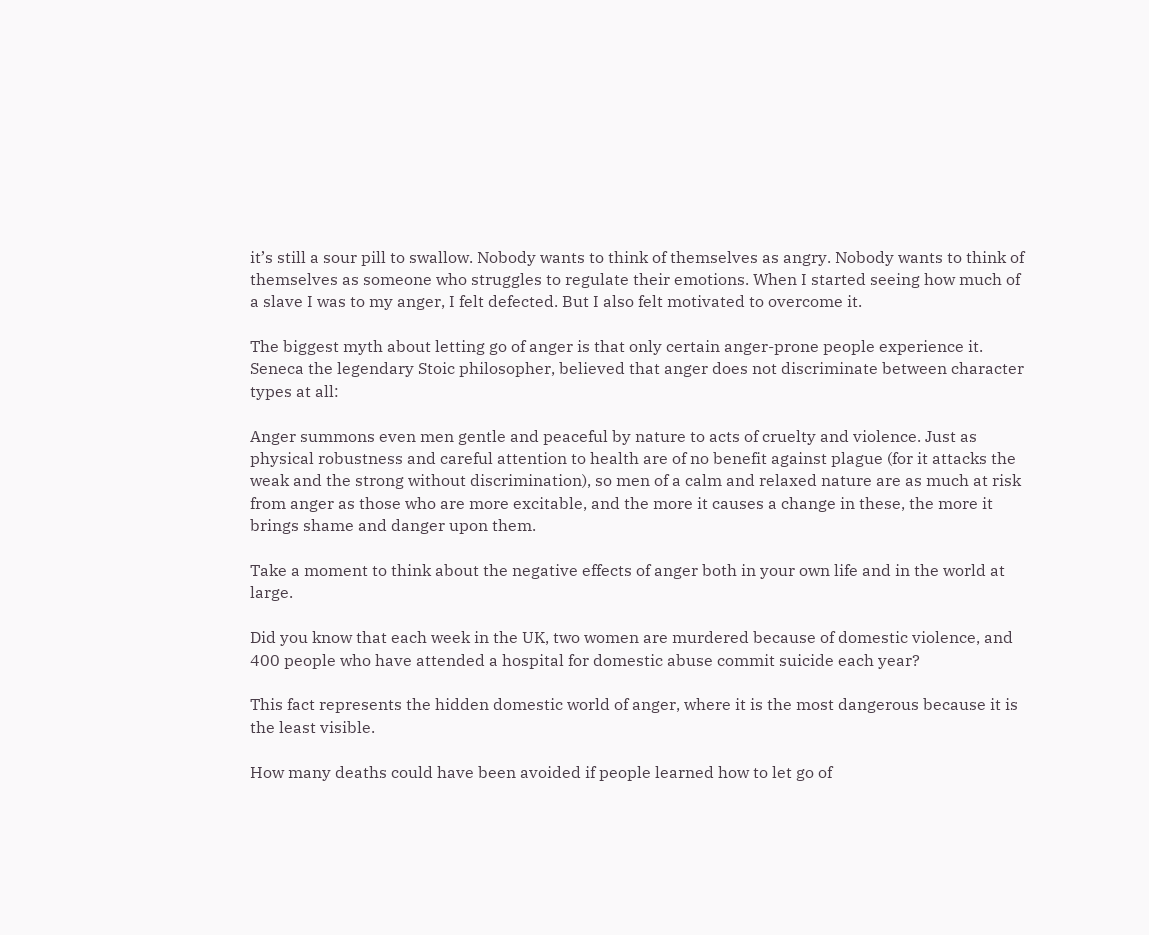it’s still a sour pill to swallow. Nobody wants to think of themselves as angry. Nobody wants to think of themselves as someone who struggles to regulate their emotions. When I started seeing how much of a slave I was to my anger, I felt defected. But I also felt motivated to overcome it.

The biggest myth about letting go of anger is that only certain anger-prone people experience it. Seneca the legendary Stoic philosopher, believed that anger does not discriminate between character types at all:

Anger summons even men gentle and peaceful by nature to acts of cruelty and violence. Just as physical robustness and careful attention to health are of no benefit against plague (for it attacks the weak and the strong without discrimination), so men of a calm and relaxed nature are as much at risk from anger as those who are more excitable, and the more it causes a change in these, the more it brings shame and danger upon them.

Take a moment to think about the negative effects of anger both in your own life and in the world at large.

Did you know that each week in the UK, two women are murdered because of domestic violence, and 400 people who have attended a hospital for domestic abuse commit suicide each year?

This fact represents the hidden domestic world of anger, where it is the most dangerous because it is the least visible.

How many deaths could have been avoided if people learned how to let go of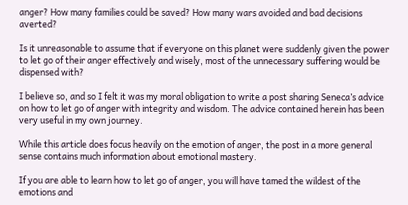anger? How many families could be saved? How many wars avoided and bad decisions averted?

Is it unreasonable to assume that if everyone on this planet were suddenly given the power to let go of their anger effectively and wisely, most of the unnecessary suffering would be dispensed with?

I believe so, and so I felt it was my moral obligation to write a post sharing Seneca’s advice on how to let go of anger with integrity and wisdom. The advice contained herein has been very useful in my own journey.

While this article does focus heavily on the emotion of anger, the post in a more general sense contains much information about emotional mastery.

If you are able to learn how to let go of anger, you will have tamed the wildest of the emotions and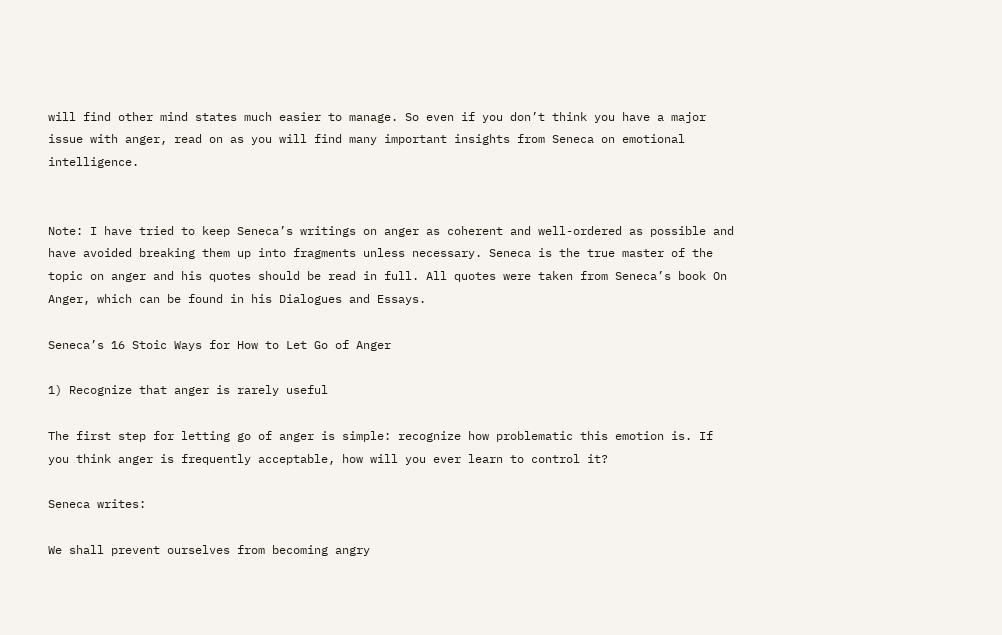will find other mind states much easier to manage. So even if you don’t think you have a major issue with anger, read on as you will find many important insights from Seneca on emotional intelligence.


Note: I have tried to keep Seneca’s writings on anger as coherent and well-ordered as possible and have avoided breaking them up into fragments unless necessary. Seneca is the true master of the topic on anger and his quotes should be read in full. All quotes were taken from Seneca’s book On Anger, which can be found in his Dialogues and Essays.

Seneca’s 16 Stoic Ways for How to Let Go of Anger

1) Recognize that anger is rarely useful

The first step for letting go of anger is simple: recognize how problematic this emotion is. If you think anger is frequently acceptable, how will you ever learn to control it?

Seneca writes:

We shall prevent ourselves from becoming angry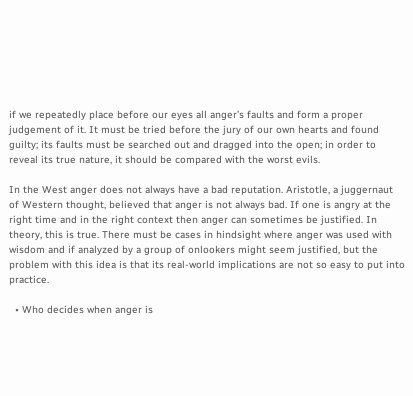if we repeatedly place before our eyes all anger’s faults and form a proper judgement of it. It must be tried before the jury of our own hearts and found guilty; its faults must be searched out and dragged into the open; in order to reveal its true nature, it should be compared with the worst evils.

In the West anger does not always have a bad reputation. Aristotle, a juggernaut of Western thought, believed that anger is not always bad. If one is angry at the right time and in the right context then anger can sometimes be justified. In theory, this is true. There must be cases in hindsight where anger was used with wisdom and if analyzed by a group of onlookers might seem justified, but the problem with this idea is that its real-world implications are not so easy to put into practice.

  • Who decides when anger is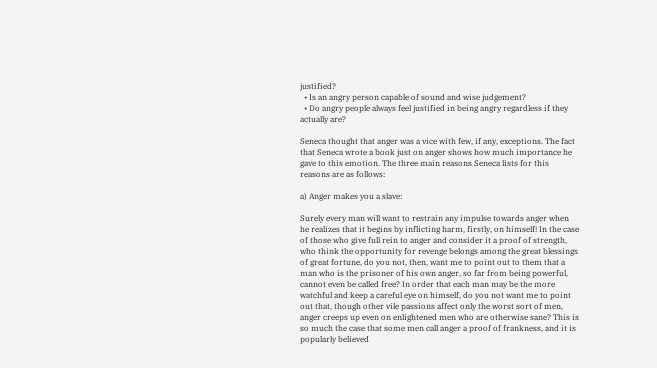justified?
  • Is an angry person capable of sound and wise judgement?
  • Do angry people always feel justified in being angry regardless if they actually are?

Seneca thought that anger was a vice with few, if any, exceptions. The fact that Seneca wrote a book just on anger shows how much importance he gave to this emotion. The three main reasons Seneca lists for this reasons are as follows:

a) Anger makes you a slave:

Surely every man will want to restrain any impulse towards anger when he realizes that it begins by inflicting harm, firstly, on himself! In the case of those who give full rein to anger and consider it a proof of strength, who think the opportunity for revenge belongs among the great blessings of great fortune, do you not, then, want me to point out to them that a man who is the prisoner of his own anger, so far from being powerful, cannot even be called free? In order that each man may be the more watchful and keep a careful eye on himself, do you not want me to point out that, though other vile passions affect only the worst sort of men, anger creeps up even on enlightened men who are otherwise sane? This is so much the case that some men call anger a proof of frankness, and it is popularly believed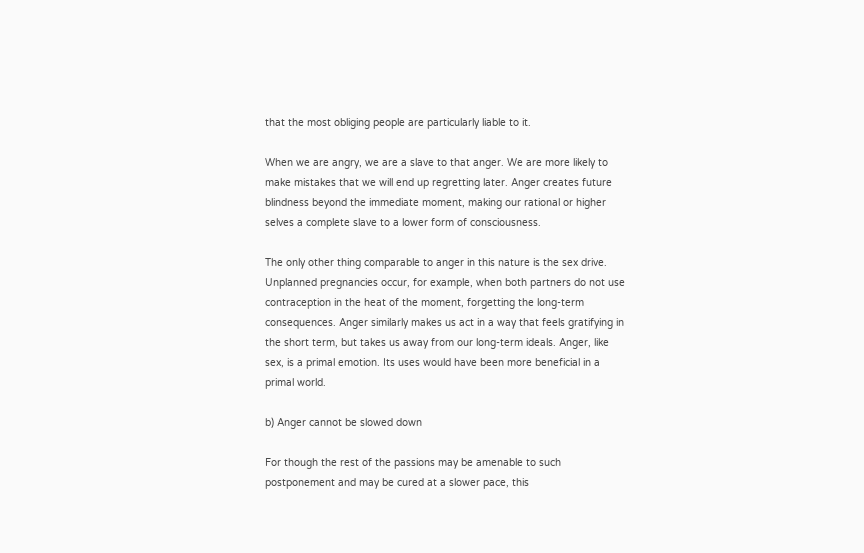that the most obliging people are particularly liable to it.

When we are angry, we are a slave to that anger. We are more likely to make mistakes that we will end up regretting later. Anger creates future blindness beyond the immediate moment, making our rational or higher selves a complete slave to a lower form of consciousness.

The only other thing comparable to anger in this nature is the sex drive. Unplanned pregnancies occur, for example, when both partners do not use contraception in the heat of the moment, forgetting the long-term consequences. Anger similarly makes us act in a way that feels gratifying in the short term, but takes us away from our long-term ideals. Anger, like sex, is a primal emotion. Its uses would have been more beneficial in a primal world.

b) Anger cannot be slowed down

For though the rest of the passions may be amenable to such postponement and may be cured at a slower pace, this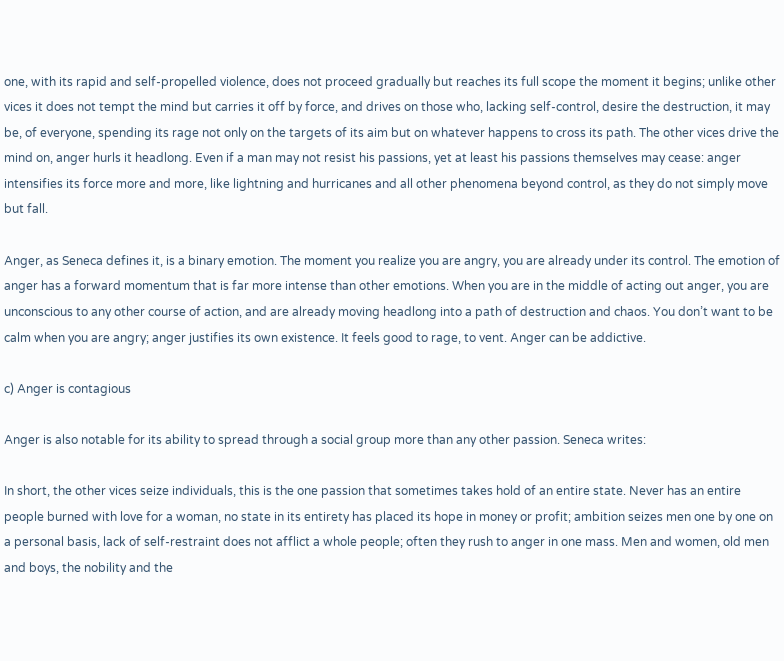one, with its rapid and self-propelled violence, does not proceed gradually but reaches its full scope the moment it begins; unlike other vices it does not tempt the mind but carries it off by force, and drives on those who, lacking self-control, desire the destruction, it may be, of everyone, spending its rage not only on the targets of its aim but on whatever happens to cross its path. The other vices drive the mind on, anger hurls it headlong. Even if a man may not resist his passions, yet at least his passions themselves may cease: anger intensifies its force more and more, like lightning and hurricanes and all other phenomena beyond control, as they do not simply move but fall.

Anger, as Seneca defines it, is a binary emotion. The moment you realize you are angry, you are already under its control. The emotion of anger has a forward momentum that is far more intense than other emotions. When you are in the middle of acting out anger, you are unconscious to any other course of action, and are already moving headlong into a path of destruction and chaos. You don’t want to be calm when you are angry; anger justifies its own existence. It feels good to rage, to vent. Anger can be addictive.

c) Anger is contagious

Anger is also notable for its ability to spread through a social group more than any other passion. Seneca writes:

In short, the other vices seize individuals, this is the one passion that sometimes takes hold of an entire state. Never has an entire people burned with love for a woman, no state in its entirety has placed its hope in money or profit; ambition seizes men one by one on a personal basis, lack of self-restraint does not afflict a whole people; often they rush to anger in one mass. Men and women, old men and boys, the nobility and the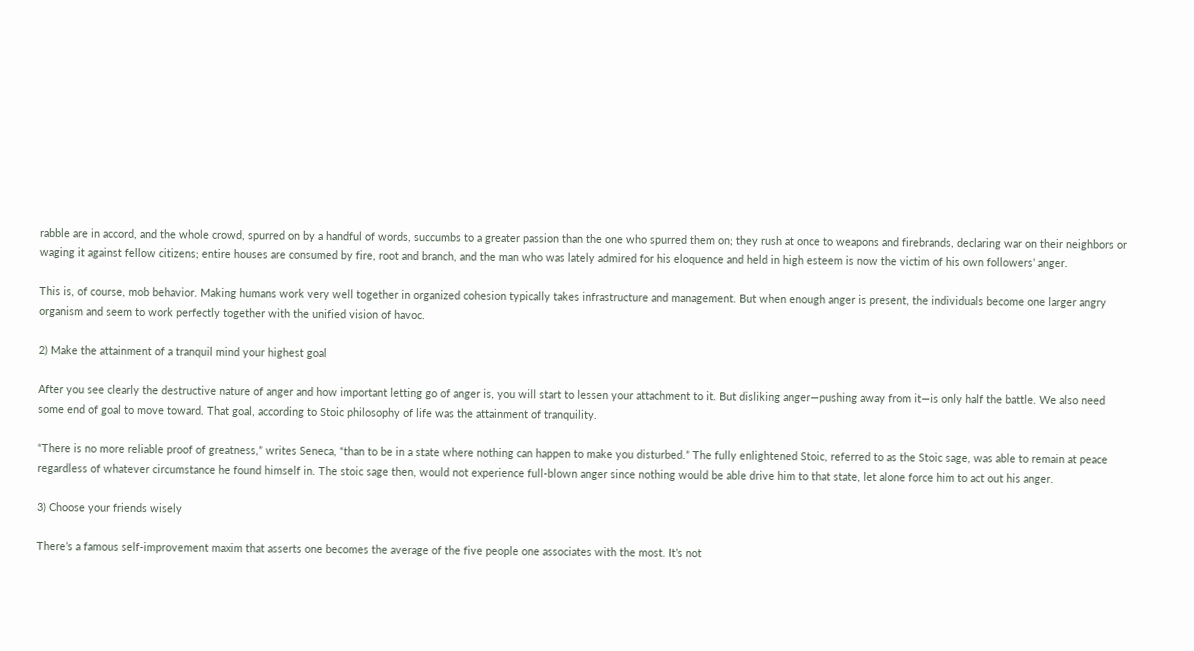rabble are in accord, and the whole crowd, spurred on by a handful of words, succumbs to a greater passion than the one who spurred them on; they rush at once to weapons and firebrands, declaring war on their neighbors or waging it against fellow citizens; entire houses are consumed by fire, root and branch, and the man who was lately admired for his eloquence and held in high esteem is now the victim of his own followers’ anger.

This is, of course, mob behavior. Making humans work very well together in organized cohesion typically takes infrastructure and management. But when enough anger is present, the individuals become one larger angry organism and seem to work perfectly together with the unified vision of havoc.

2) Make the attainment of a tranquil mind your highest goal

After you see clearly the destructive nature of anger and how important letting go of anger is, you will start to lessen your attachment to it. But disliking anger—pushing away from it—is only half the battle. We also need some end of goal to move toward. That goal, according to Stoic philosophy of life was the attainment of tranquility.

“There is no more reliable proof of greatness,” writes Seneca, “than to be in a state where nothing can happen to make you disturbed.” The fully enlightened Stoic, referred to as the Stoic sage, was able to remain at peace regardless of whatever circumstance he found himself in. The stoic sage then, would not experience full-blown anger since nothing would be able drive him to that state, let alone force him to act out his anger.

3) Choose your friends wisely

There’s a famous self-improvement maxim that asserts one becomes the average of the five people one associates with the most. It’s not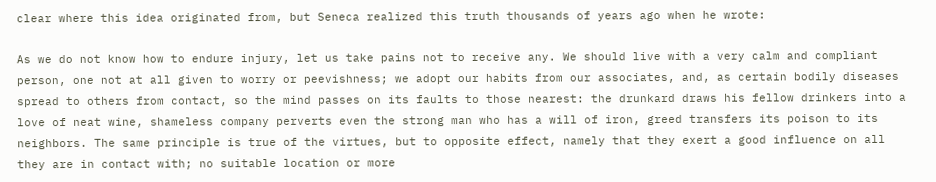clear where this idea originated from, but Seneca realized this truth thousands of years ago when he wrote:

As we do not know how to endure injury, let us take pains not to receive any. We should live with a very calm and compliant person, one not at all given to worry or peevishness; we adopt our habits from our associates, and, as certain bodily diseases spread to others from contact, so the mind passes on its faults to those nearest: the drunkard draws his fellow drinkers into a love of neat wine, shameless company perverts even the strong man who has a will of iron, greed transfers its poison to its neighbors. The same principle is true of the virtues, but to opposite effect, namely that they exert a good influence on all they are in contact with; no suitable location or more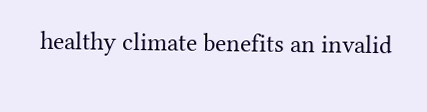healthy climate benefits an invalid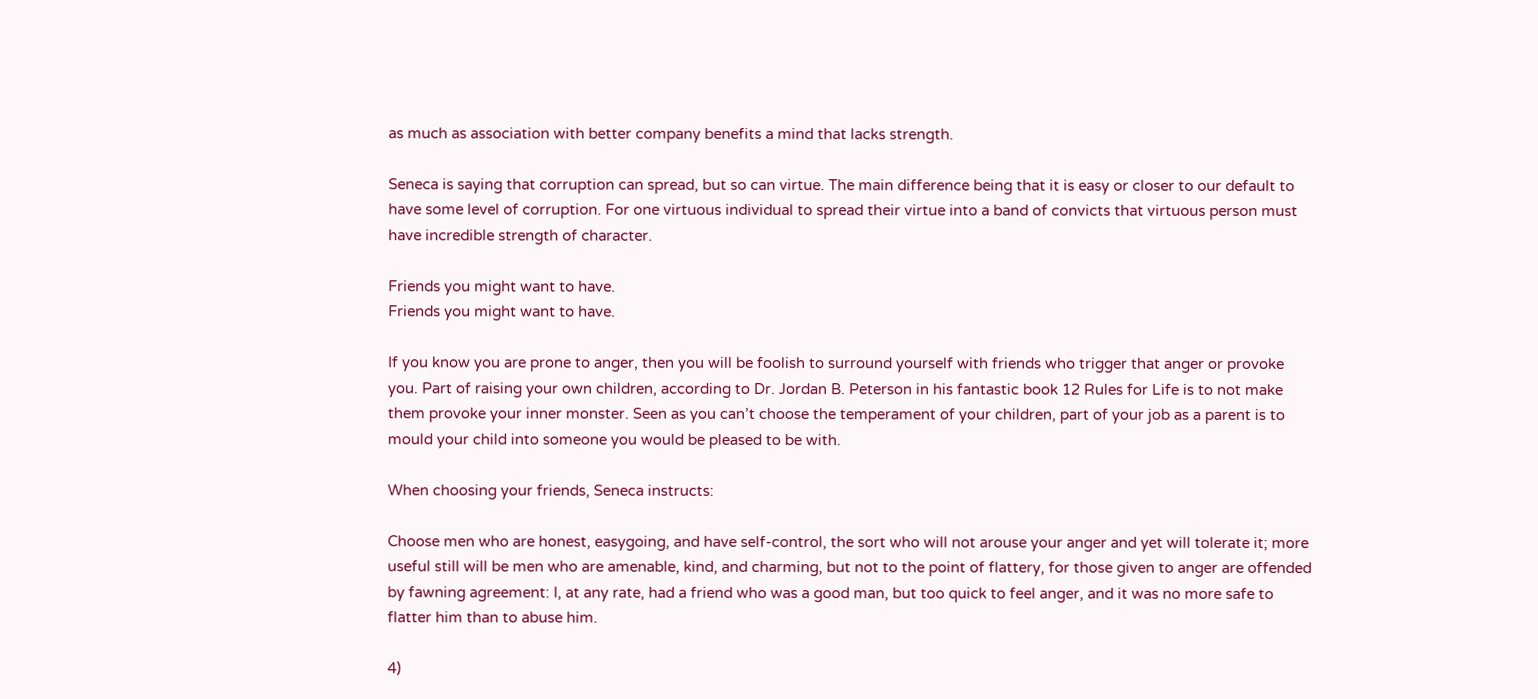as much as association with better company benefits a mind that lacks strength.

Seneca is saying that corruption can spread, but so can virtue. The main difference being that it is easy or closer to our default to have some level of corruption. For one virtuous individual to spread their virtue into a band of convicts that virtuous person must have incredible strength of character.

Friends you might want to have.
Friends you might want to have.

If you know you are prone to anger, then you will be foolish to surround yourself with friends who trigger that anger or provoke you. Part of raising your own children, according to Dr. Jordan B. Peterson in his fantastic book 12 Rules for Life is to not make them provoke your inner monster. Seen as you can’t choose the temperament of your children, part of your job as a parent is to mould your child into someone you would be pleased to be with.

When choosing your friends, Seneca instructs:

Choose men who are honest, easygoing, and have self-control, the sort who will not arouse your anger and yet will tolerate it; more useful still will be men who are amenable, kind, and charming, but not to the point of flattery, for those given to anger are offended by fawning agreement: I, at any rate, had a friend who was a good man, but too quick to feel anger, and it was no more safe to flatter him than to abuse him.

4)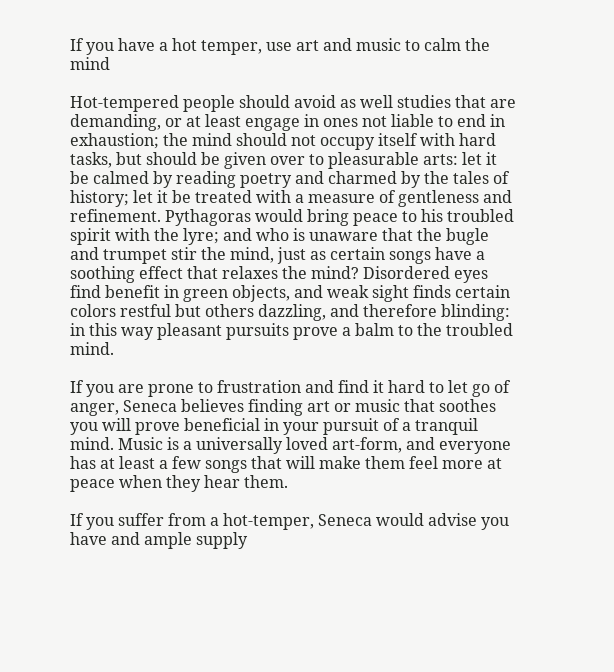If you have a hot temper, use art and music to calm the mind

Hot-tempered people should avoid as well studies that are demanding, or at least engage in ones not liable to end in exhaustion; the mind should not occupy itself with hard tasks, but should be given over to pleasurable arts: let it be calmed by reading poetry and charmed by the tales of history; let it be treated with a measure of gentleness and refinement. Pythagoras would bring peace to his troubled spirit with the lyre; and who is unaware that the bugle and trumpet stir the mind, just as certain songs have a soothing effect that relaxes the mind? Disordered eyes find benefit in green objects, and weak sight finds certain colors restful but others dazzling, and therefore blinding: in this way pleasant pursuits prove a balm to the troubled mind.

If you are prone to frustration and find it hard to let go of anger, Seneca believes finding art or music that soothes you will prove beneficial in your pursuit of a tranquil mind. Music is a universally loved art-form, and everyone has at least a few songs that will make them feel more at peace when they hear them.

If you suffer from a hot-temper, Seneca would advise you have and ample supply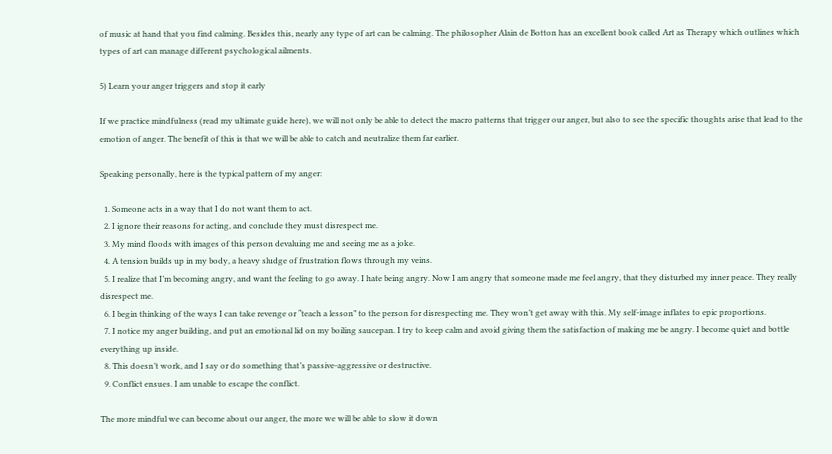of music at hand that you find calming. Besides this, nearly any type of art can be calming. The philosopher Alain de Botton has an excellent book called Art as Therapy which outlines which types of art can manage different psychological ailments.

5) Learn your anger triggers and stop it early

If we practice mindfulness (read my ultimate guide here), we will not only be able to detect the macro patterns that trigger our anger, but also to see the specific thoughts arise that lead to the emotion of anger. The benefit of this is that we will be able to catch and neutralize them far earlier.

Speaking personally, here is the typical pattern of my anger:

  1. Someone acts in a way that I do not want them to act.
  2. I ignore their reasons for acting, and conclude they must disrespect me.
  3. My mind floods with images of this person devaluing me and seeing me as a joke.
  4. A tension builds up in my body, a heavy sludge of frustration flows through my veins.
  5. I realize that I’m becoming angry, and want the feeling to go away. I hate being angry. Now I am angry that someone made me feel angry, that they disturbed my inner peace. They really disrespect me.
  6. I begin thinking of the ways I can take revenge or “teach a lesson” to the person for disrespecting me. They won’t get away with this. My self-image inflates to epic proportions.
  7. I notice my anger building, and put an emotional lid on my boiling saucepan. I try to keep calm and avoid giving them the satisfaction of making me be angry. I become quiet and bottle everything up inside.
  8. This doesn’t work, and I say or do something that’s passive-aggressive or destructive.
  9. Conflict ensues. I am unable to escape the conflict.

The more mindful we can become about our anger, the more we will be able to slow it down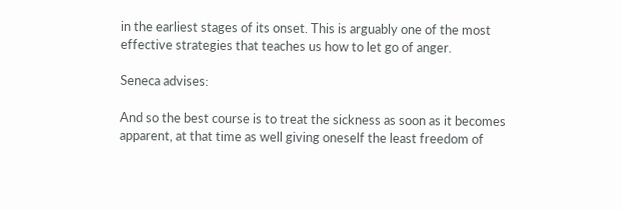in the earliest stages of its onset. This is arguably one of the most effective strategies that teaches us how to let go of anger.

Seneca advises:

And so the best course is to treat the sickness as soon as it becomes apparent, at that time as well giving oneself the least freedom of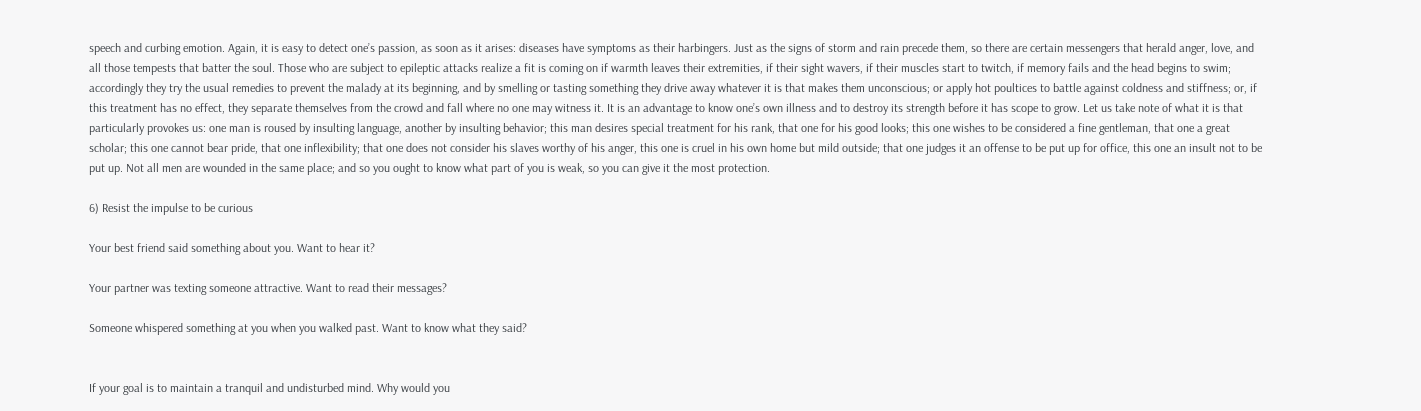speech and curbing emotion. Again, it is easy to detect one’s passion, as soon as it arises: diseases have symptoms as their harbingers. Just as the signs of storm and rain precede them, so there are certain messengers that herald anger, love, and all those tempests that batter the soul. Those who are subject to epileptic attacks realize a fit is coming on if warmth leaves their extremities, if their sight wavers, if their muscles start to twitch, if memory fails and the head begins to swim; accordingly they try the usual remedies to prevent the malady at its beginning, and by smelling or tasting something they drive away whatever it is that makes them unconscious; or apply hot poultices to battle against coldness and stiffness; or, if this treatment has no effect, they separate themselves from the crowd and fall where no one may witness it. It is an advantage to know one’s own illness and to destroy its strength before it has scope to grow. Let us take note of what it is that particularly provokes us: one man is roused by insulting language, another by insulting behavior; this man desires special treatment for his rank, that one for his good looks; this one wishes to be considered a fine gentleman, that one a great scholar; this one cannot bear pride, that one inflexibility; that one does not consider his slaves worthy of his anger, this one is cruel in his own home but mild outside; that one judges it an offense to be put up for office, this one an insult not to be put up. Not all men are wounded in the same place; and so you ought to know what part of you is weak, so you can give it the most protection.

6) Resist the impulse to be curious

Your best friend said something about you. Want to hear it?

Your partner was texting someone attractive. Want to read their messages?

Someone whispered something at you when you walked past. Want to know what they said?


If your goal is to maintain a tranquil and undisturbed mind. Why would you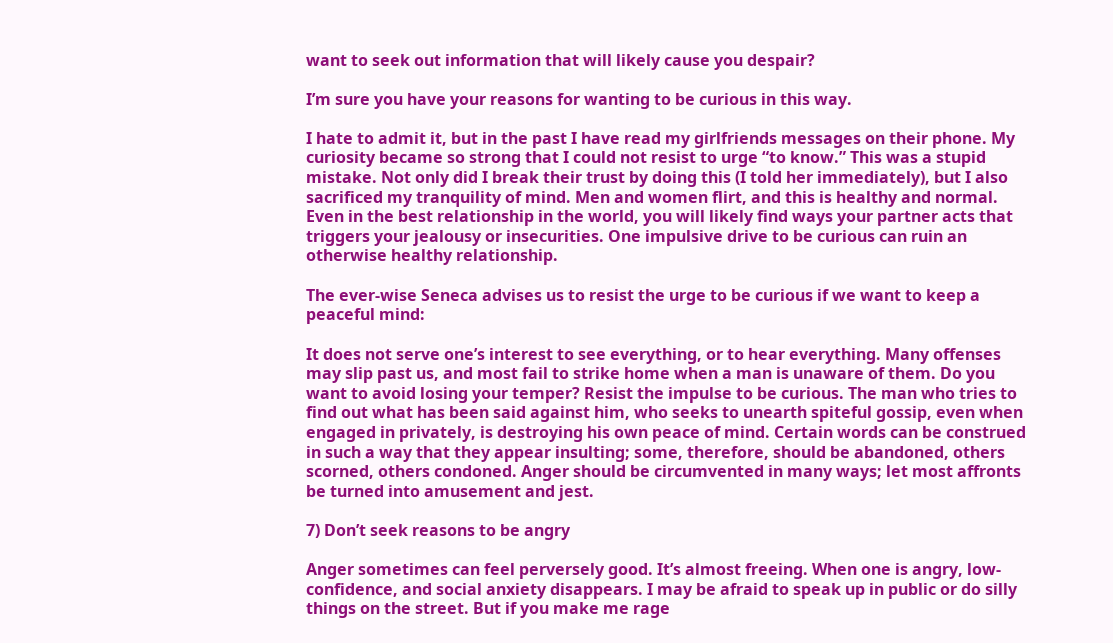want to seek out information that will likely cause you despair?

I’m sure you have your reasons for wanting to be curious in this way.

I hate to admit it, but in the past I have read my girlfriends messages on their phone. My curiosity became so strong that I could not resist to urge “to know.” This was a stupid mistake. Not only did I break their trust by doing this (I told her immediately), but I also sacrificed my tranquility of mind. Men and women flirt, and this is healthy and normal. Even in the best relationship in the world, you will likely find ways your partner acts that triggers your jealousy or insecurities. One impulsive drive to be curious can ruin an otherwise healthy relationship.

The ever-wise Seneca advises us to resist the urge to be curious if we want to keep a peaceful mind:

It does not serve one’s interest to see everything, or to hear everything. Many offenses may slip past us, and most fail to strike home when a man is unaware of them. Do you want to avoid losing your temper? Resist the impulse to be curious. The man who tries to find out what has been said against him, who seeks to unearth spiteful gossip, even when engaged in privately, is destroying his own peace of mind. Certain words can be construed in such a way that they appear insulting; some, therefore, should be abandoned, others scorned, others condoned. Anger should be circumvented in many ways; let most affronts be turned into amusement and jest.

7) Don’t seek reasons to be angry

Anger sometimes can feel perversely good. It’s almost freeing. When one is angry, low-confidence, and social anxiety disappears. I may be afraid to speak up in public or do silly things on the street. But if you make me rage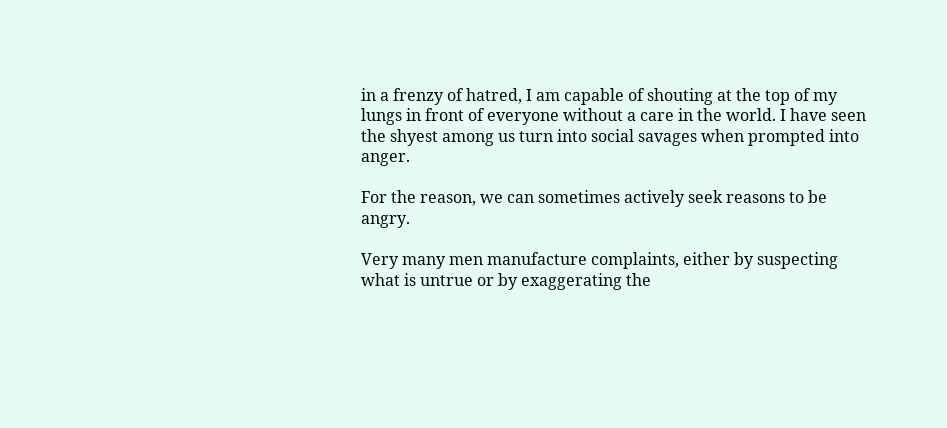in a frenzy of hatred, I am capable of shouting at the top of my lungs in front of everyone without a care in the world. I have seen the shyest among us turn into social savages when prompted into anger.

For the reason, we can sometimes actively seek reasons to be angry.

Very many men manufacture complaints, either by suspecting what is untrue or by exaggerating the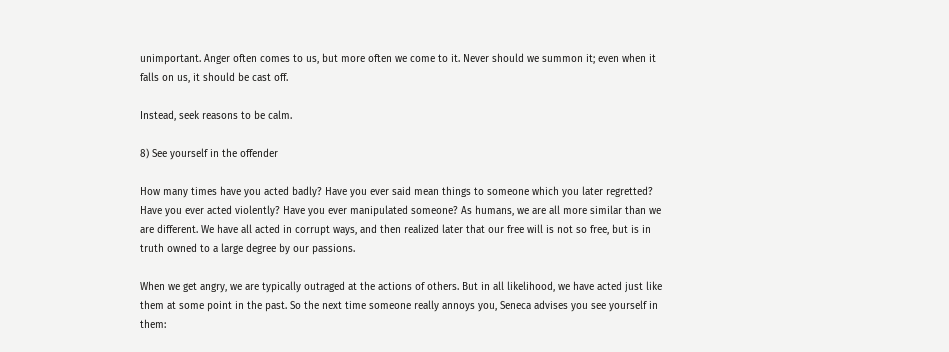unimportant. Anger often comes to us, but more often we come to it. Never should we summon it; even when it falls on us, it should be cast off.

Instead, seek reasons to be calm.

8) See yourself in the offender

How many times have you acted badly? Have you ever said mean things to someone which you later regretted? Have you ever acted violently? Have you ever manipulated someone? As humans, we are all more similar than we are different. We have all acted in corrupt ways, and then realized later that our free will is not so free, but is in truth owned to a large degree by our passions.

When we get angry, we are typically outraged at the actions of others. But in all likelihood, we have acted just like them at some point in the past. So the next time someone really annoys you, Seneca advises you see yourself in them: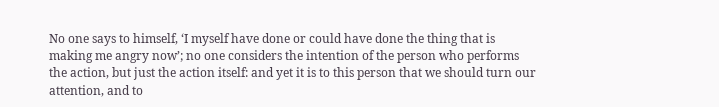No one says to himself, ‘I myself have done or could have done the thing that is making me angry now’; no one considers the intention of the person who performs the action, but just the action itself: and yet it is to this person that we should turn our attention, and to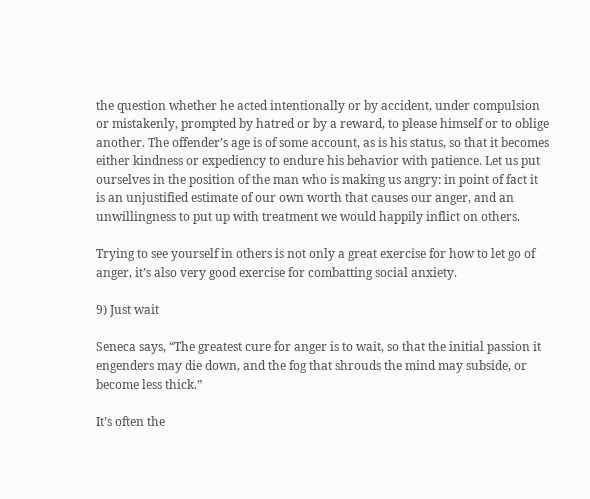the question whether he acted intentionally or by accident, under compulsion or mistakenly, prompted by hatred or by a reward, to please himself or to oblige another. The offender’s age is of some account, as is his status, so that it becomes either kindness or expediency to endure his behavior with patience. Let us put ourselves in the position of the man who is making us angry: in point of fact it is an unjustified estimate of our own worth that causes our anger, and an unwillingness to put up with treatment we would happily inflict on others.

Trying to see yourself in others is not only a great exercise for how to let go of anger, it’s also very good exercise for combatting social anxiety.

9) Just wait

Seneca says, “The greatest cure for anger is to wait, so that the initial passion it engenders may die down, and the fog that shrouds the mind may subside, or become less thick.”

It’s often the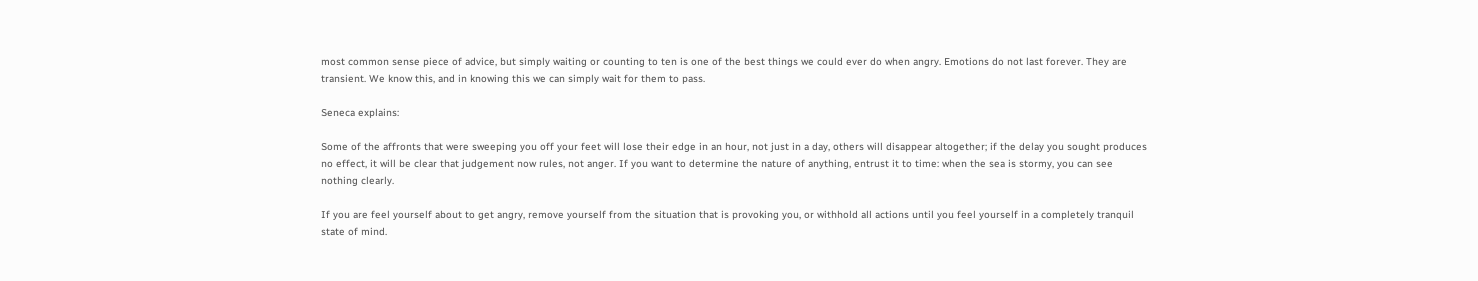most common sense piece of advice, but simply waiting or counting to ten is one of the best things we could ever do when angry. Emotions do not last forever. They are transient. We know this, and in knowing this we can simply wait for them to pass.

Seneca explains:

Some of the affronts that were sweeping you off your feet will lose their edge in an hour, not just in a day, others will disappear altogether; if the delay you sought produces no effect, it will be clear that judgement now rules, not anger. If you want to determine the nature of anything, entrust it to time: when the sea is stormy, you can see nothing clearly.

If you are feel yourself about to get angry, remove yourself from the situation that is provoking you, or withhold all actions until you feel yourself in a completely tranquil state of mind.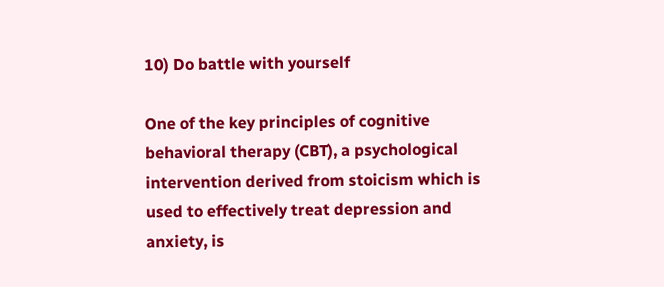10) Do battle with yourself

One of the key principles of cognitive behavioral therapy (CBT), a psychological intervention derived from stoicism which is used to effectively treat depression and anxiety, is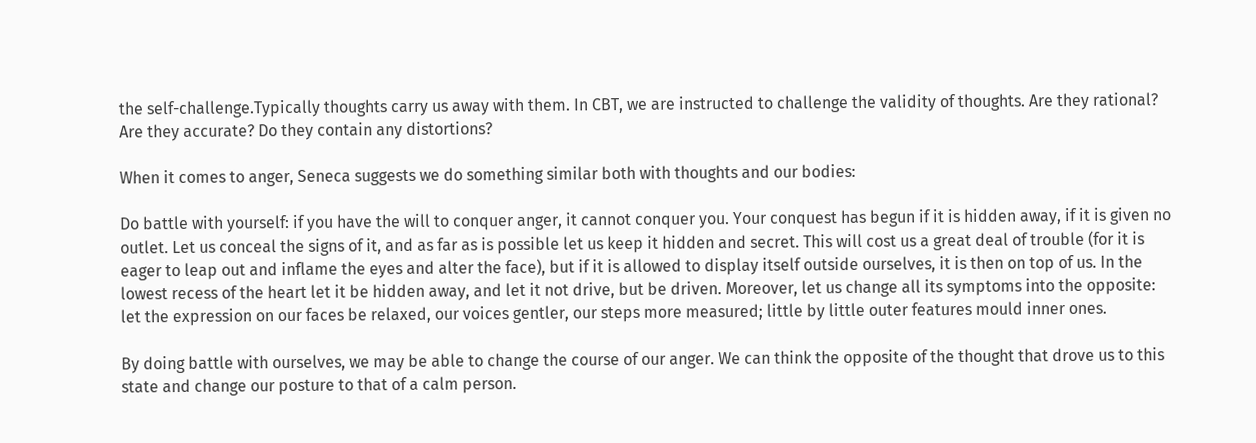the self-challenge.Typically thoughts carry us away with them. In CBT, we are instructed to challenge the validity of thoughts. Are they rational? Are they accurate? Do they contain any distortions?

When it comes to anger, Seneca suggests we do something similar both with thoughts and our bodies:

Do battle with yourself: if you have the will to conquer anger, it cannot conquer you. Your conquest has begun if it is hidden away, if it is given no outlet. Let us conceal the signs of it, and as far as is possible let us keep it hidden and secret. This will cost us a great deal of trouble (for it is eager to leap out and inflame the eyes and alter the face), but if it is allowed to display itself outside ourselves, it is then on top of us. In the lowest recess of the heart let it be hidden away, and let it not drive, but be driven. Moreover, let us change all its symptoms into the opposite: let the expression on our faces be relaxed, our voices gentler, our steps more measured; little by little outer features mould inner ones.

By doing battle with ourselves, we may be able to change the course of our anger. We can think the opposite of the thought that drove us to this state and change our posture to that of a calm person.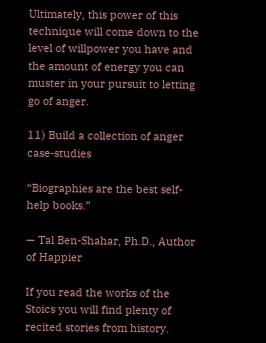Ultimately, this power of this technique will come down to the level of willpower you have and the amount of energy you can muster in your pursuit to letting go of anger.

11) Build a collection of anger case-studies

“Biographies are the best self-help books.”

— Tal Ben-Shahar, Ph.D., Author of Happier

If you read the works of the Stoics you will find plenty of recited stories from history.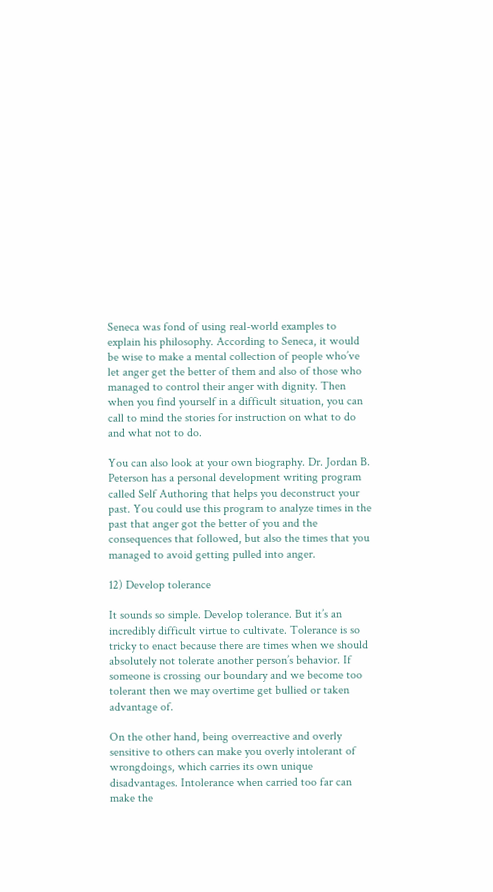Seneca was fond of using real-world examples to explain his philosophy. According to Seneca, it would be wise to make a mental collection of people who’ve let anger get the better of them and also of those who managed to control their anger with dignity. Then when you find yourself in a difficult situation, you can call to mind the stories for instruction on what to do and what not to do.

You can also look at your own biography. Dr. Jordan B. Peterson has a personal development writing program called Self Authoring that helps you deconstruct your past. You could use this program to analyze times in the past that anger got the better of you and the consequences that followed, but also the times that you managed to avoid getting pulled into anger.

12) Develop tolerance

It sounds so simple. Develop tolerance. But it’s an incredibly difficult virtue to cultivate. Tolerance is so tricky to enact because there are times when we should absolutely not tolerate another person’s behavior. If someone is crossing our boundary and we become too tolerant then we may overtime get bullied or taken advantage of.

On the other hand, being overreactive and overly sensitive to others can make you overly intolerant of wrongdoings, which carries its own unique disadvantages. Intolerance when carried too far can make the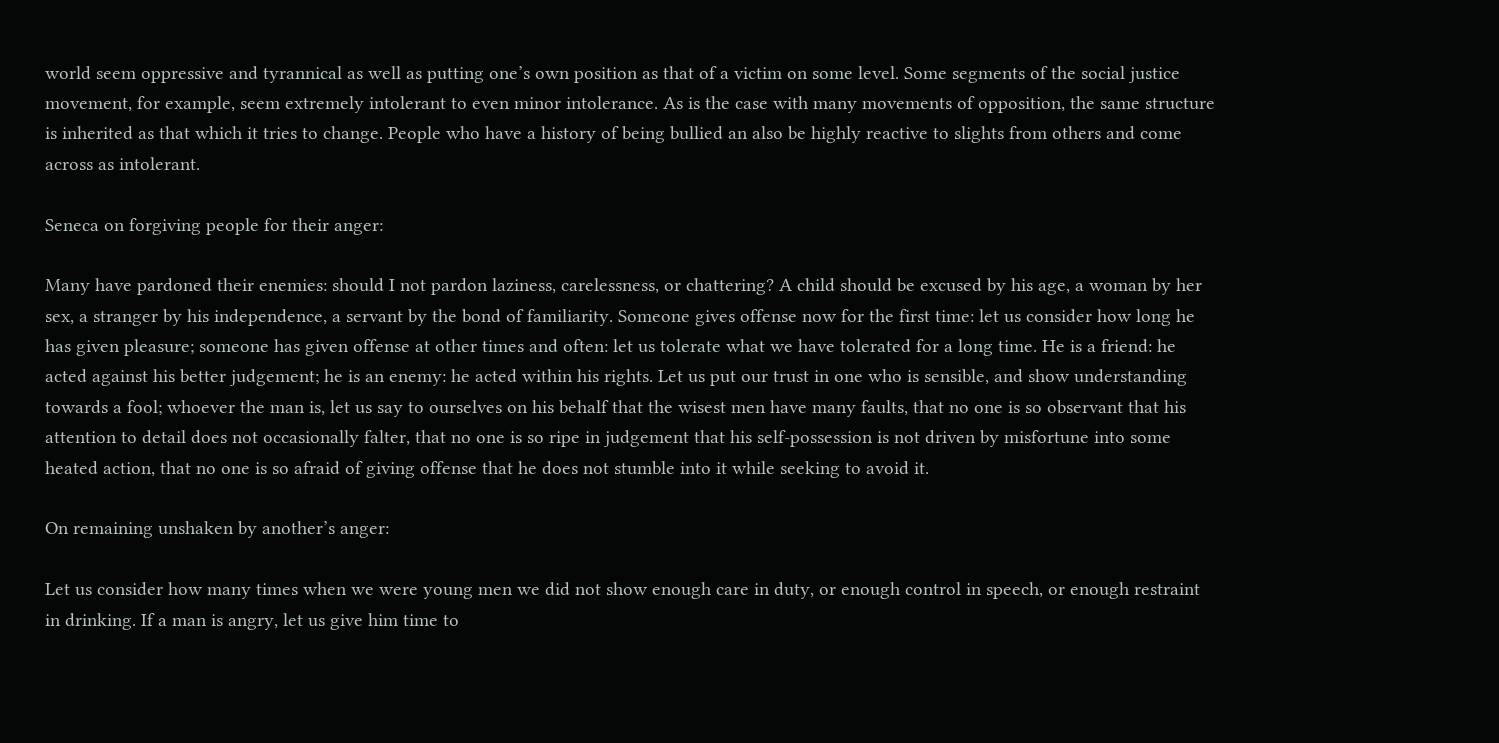world seem oppressive and tyrannical as well as putting one’s own position as that of a victim on some level. Some segments of the social justice movement, for example, seem extremely intolerant to even minor intolerance. As is the case with many movements of opposition, the same structure is inherited as that which it tries to change. People who have a history of being bullied an also be highly reactive to slights from others and come across as intolerant.

Seneca on forgiving people for their anger:

Many have pardoned their enemies: should I not pardon laziness, carelessness, or chattering? A child should be excused by his age, a woman by her sex, a stranger by his independence, a servant by the bond of familiarity. Someone gives offense now for the first time: let us consider how long he has given pleasure; someone has given offense at other times and often: let us tolerate what we have tolerated for a long time. He is a friend: he acted against his better judgement; he is an enemy: he acted within his rights. Let us put our trust in one who is sensible, and show understanding towards a fool; whoever the man is, let us say to ourselves on his behalf that the wisest men have many faults, that no one is so observant that his attention to detail does not occasionally falter, that no one is so ripe in judgement that his self-possession is not driven by misfortune into some heated action, that no one is so afraid of giving offense that he does not stumble into it while seeking to avoid it.

On remaining unshaken by another’s anger:

Let us consider how many times when we were young men we did not show enough care in duty, or enough control in speech, or enough restraint in drinking. If a man is angry, let us give him time to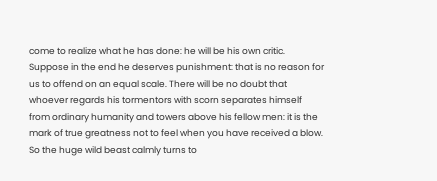come to realize what he has done: he will be his own critic. Suppose in the end he deserves punishment: that is no reason for us to offend on an equal scale. There will be no doubt that whoever regards his tormentors with scorn separates himself from ordinary humanity and towers above his fellow men: it is the mark of true greatness not to feel when you have received a blow. So the huge wild beast calmly turns to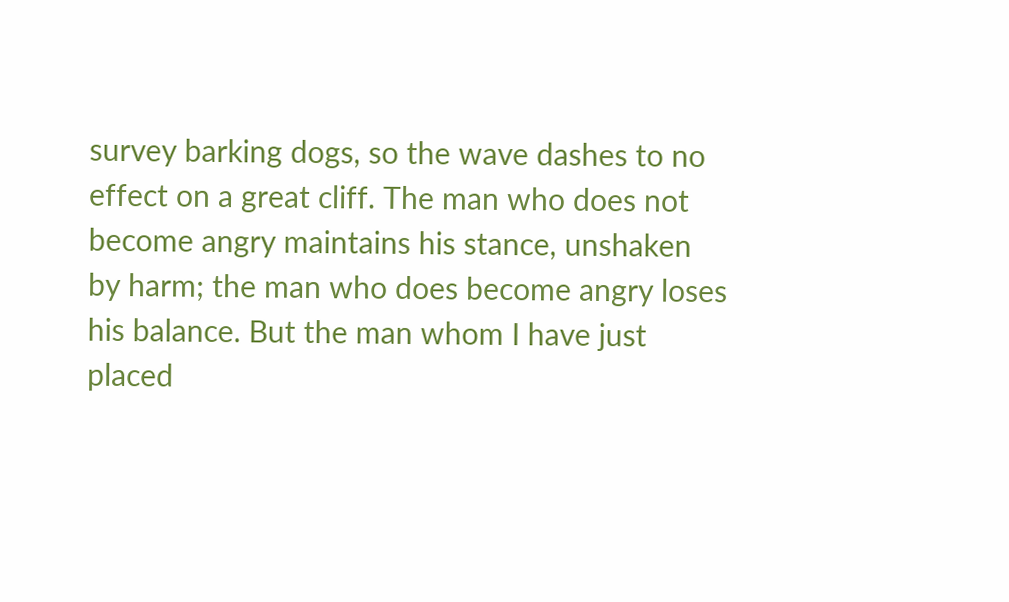survey barking dogs, so the wave dashes to no effect on a great cliff. The man who does not become angry maintains his stance, unshaken by harm; the man who does become angry loses his balance. But the man whom I have just placed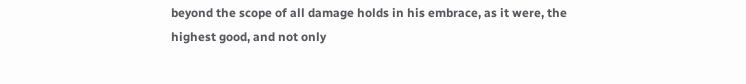beyond the scope of all damage holds in his embrace, as it were, the highest good, and not only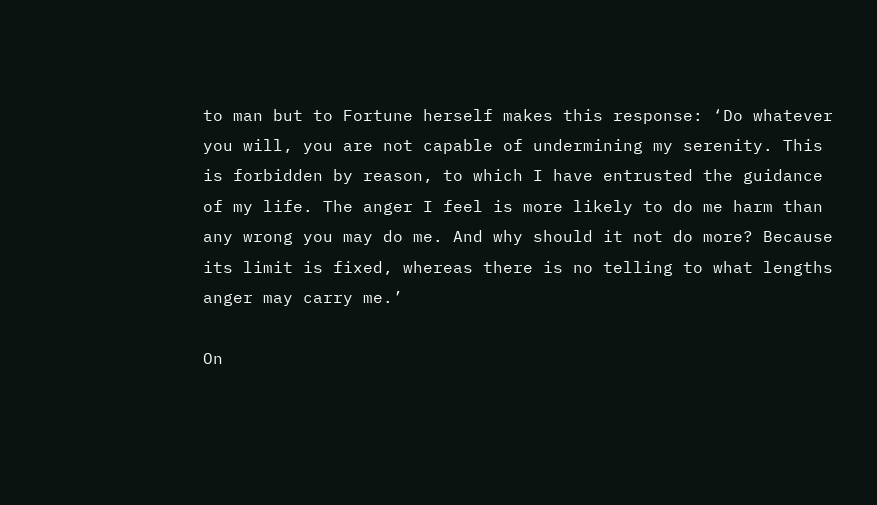to man but to Fortune herself makes this response: ‘Do whatever you will, you are not capable of undermining my serenity. This is forbidden by reason, to which I have entrusted the guidance of my life. The anger I feel is more likely to do me harm than any wrong you may do me. And why should it not do more? Because its limit is fixed, whereas there is no telling to what lengths anger may carry me.’

On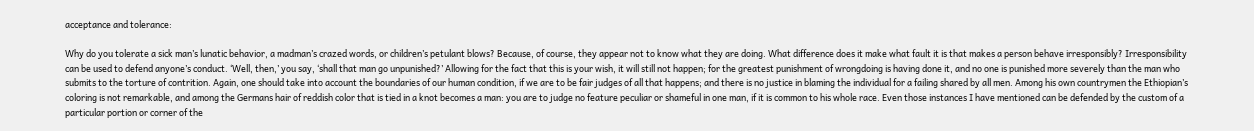acceptance and tolerance:

Why do you tolerate a sick man’s lunatic behavior, a madman’s crazed words, or children’s petulant blows? Because, of course, they appear not to know what they are doing. What difference does it make what fault it is that makes a person behave irresponsibly? Irresponsibility can be used to defend anyone’s conduct. ‘Well, then,’ you say, ‘shall that man go unpunished?’ Allowing for the fact that this is your wish, it will still not happen; for the greatest punishment of wrongdoing is having done it, and no one is punished more severely than the man who submits to the torture of contrition. Again, one should take into account the boundaries of our human condition, if we are to be fair judges of all that happens; and there is no justice in blaming the individual for a failing shared by all men. Among his own countrymen the Ethiopian’s coloring is not remarkable, and among the Germans hair of reddish color that is tied in a knot becomes a man: you are to judge no feature peculiar or shameful in one man, if it is common to his whole race. Even those instances I have mentioned can be defended by the custom of a particular portion or corner of the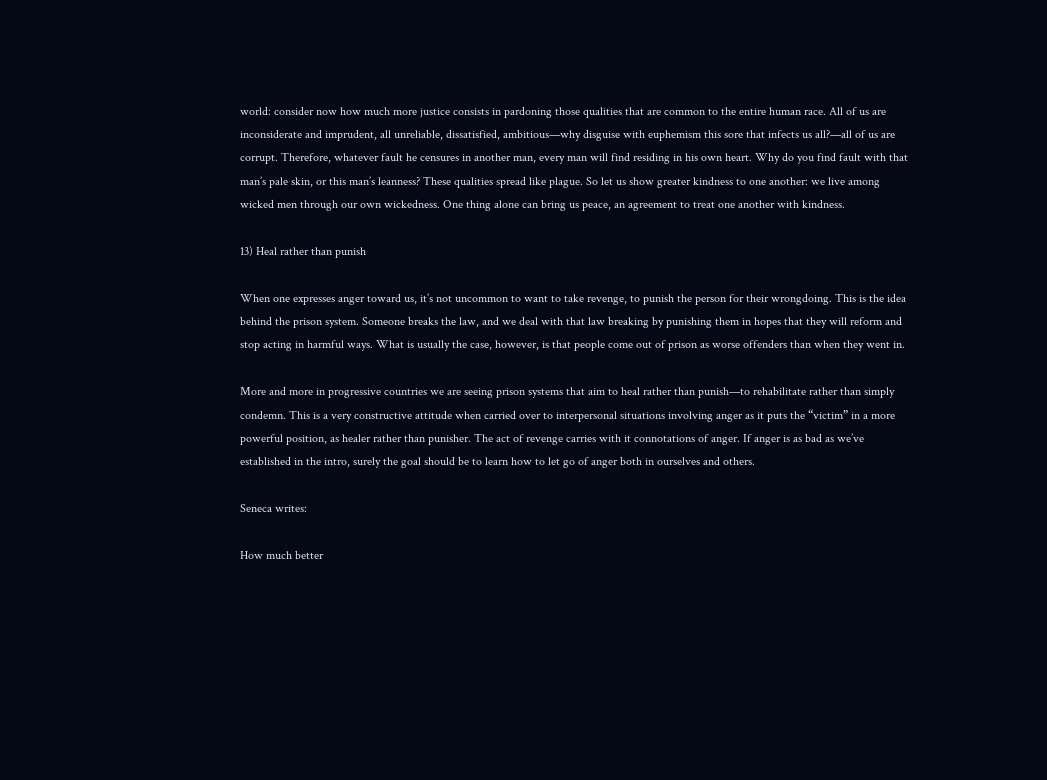world: consider now how much more justice consists in pardoning those qualities that are common to the entire human race. All of us are inconsiderate and imprudent, all unreliable, dissatisfied, ambitious—why disguise with euphemism this sore that infects us all?—all of us are corrupt. Therefore, whatever fault he censures in another man, every man will find residing in his own heart. Why do you find fault with that man’s pale skin, or this man’s leanness? These qualities spread like plague. So let us show greater kindness to one another: we live among wicked men through our own wickedness. One thing alone can bring us peace, an agreement to treat one another with kindness.

13) Heal rather than punish

When one expresses anger toward us, it’s not uncommon to want to take revenge, to punish the person for their wrongdoing. This is the idea behind the prison system. Someone breaks the law, and we deal with that law breaking by punishing them in hopes that they will reform and stop acting in harmful ways. What is usually the case, however, is that people come out of prison as worse offenders than when they went in.

More and more in progressive countries we are seeing prison systems that aim to heal rather than punish—to rehabilitate rather than simply condemn. This is a very constructive attitude when carried over to interpersonal situations involving anger as it puts the “victim” in a more powerful position, as healer rather than punisher. The act of revenge carries with it connotations of anger. If anger is as bad as we’ve established in the intro, surely the goal should be to learn how to let go of anger both in ourselves and others.

Seneca writes:

How much better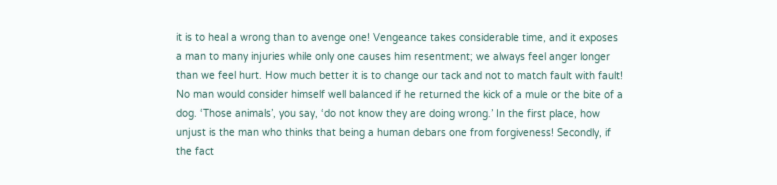it is to heal a wrong than to avenge one! Vengeance takes considerable time, and it exposes a man to many injuries while only one causes him resentment; we always feel anger longer than we feel hurt. How much better it is to change our tack and not to match fault with fault! No man would consider himself well balanced if he returned the kick of a mule or the bite of a dog. ‘Those animals’, you say, ‘do not know they are doing wrong.’ In the first place, how unjust is the man who thinks that being a human debars one from forgiveness! Secondly, if the fact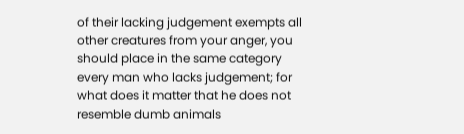of their lacking judgement exempts all other creatures from your anger, you should place in the same category every man who lacks judgement; for what does it matter that he does not resemble dumb animals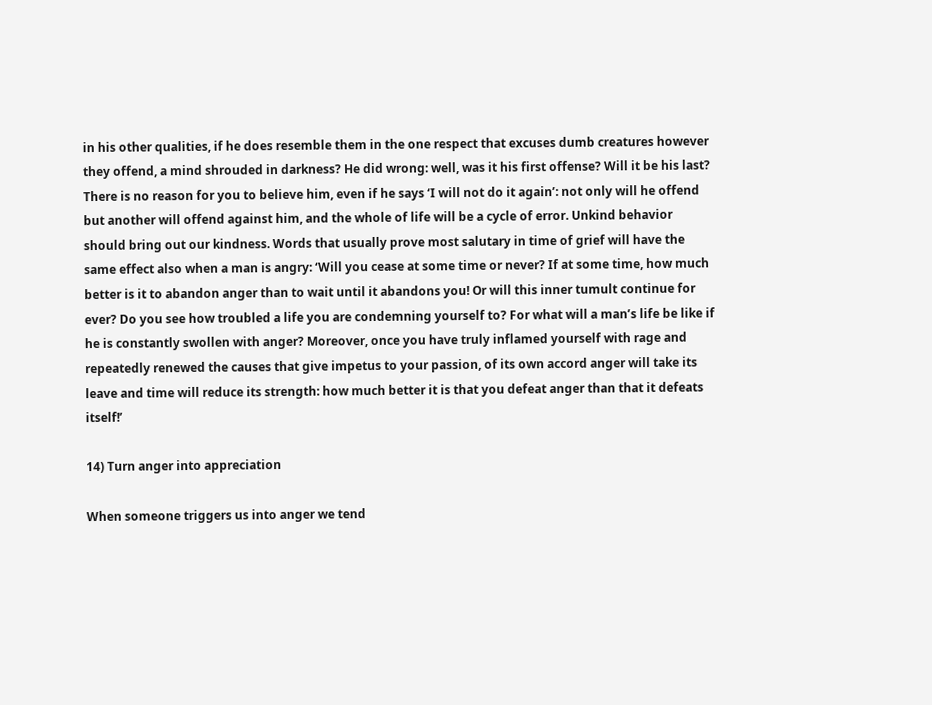in his other qualities, if he does resemble them in the one respect that excuses dumb creatures however they offend, a mind shrouded in darkness? He did wrong: well, was it his first offense? Will it be his last? There is no reason for you to believe him, even if he says ‘I will not do it again’: not only will he offend but another will offend against him, and the whole of life will be a cycle of error. Unkind behavior should bring out our kindness. Words that usually prove most salutary in time of grief will have the same effect also when a man is angry: ‘Will you cease at some time or never? If at some time, how much better is it to abandon anger than to wait until it abandons you! Or will this inner tumult continue for ever? Do you see how troubled a life you are condemning yourself to? For what will a man’s life be like if he is constantly swollen with anger? Moreover, once you have truly inflamed yourself with rage and repeatedly renewed the causes that give impetus to your passion, of its own accord anger will take its leave and time will reduce its strength: how much better it is that you defeat anger than that it defeats itself!’

14) Turn anger into appreciation

When someone triggers us into anger we tend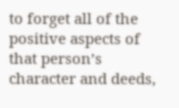to forget all of the positive aspects of that person’s character and deeds,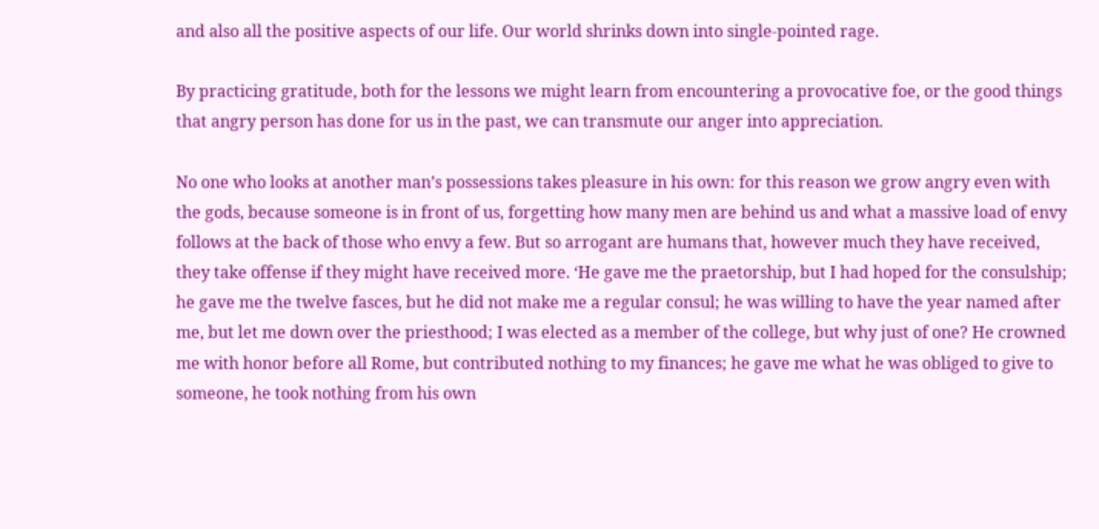and also all the positive aspects of our life. Our world shrinks down into single-pointed rage.

By practicing gratitude, both for the lessons we might learn from encountering a provocative foe, or the good things that angry person has done for us in the past, we can transmute our anger into appreciation.

No one who looks at another man’s possessions takes pleasure in his own: for this reason we grow angry even with the gods, because someone is in front of us, forgetting how many men are behind us and what a massive load of envy follows at the back of those who envy a few. But so arrogant are humans that, however much they have received, they take offense if they might have received more. ‘He gave me the praetorship, but I had hoped for the consulship; he gave me the twelve fasces, but he did not make me a regular consul; he was willing to have the year named after me, but let me down over the priesthood; I was elected as a member of the college, but why just of one? He crowned me with honor before all Rome, but contributed nothing to my finances; he gave me what he was obliged to give to someone, he took nothing from his own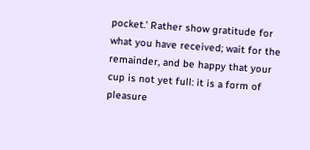pocket.’ Rather show gratitude for what you have received; wait for the remainder, and be happy that your cup is not yet full: it is a form of pleasure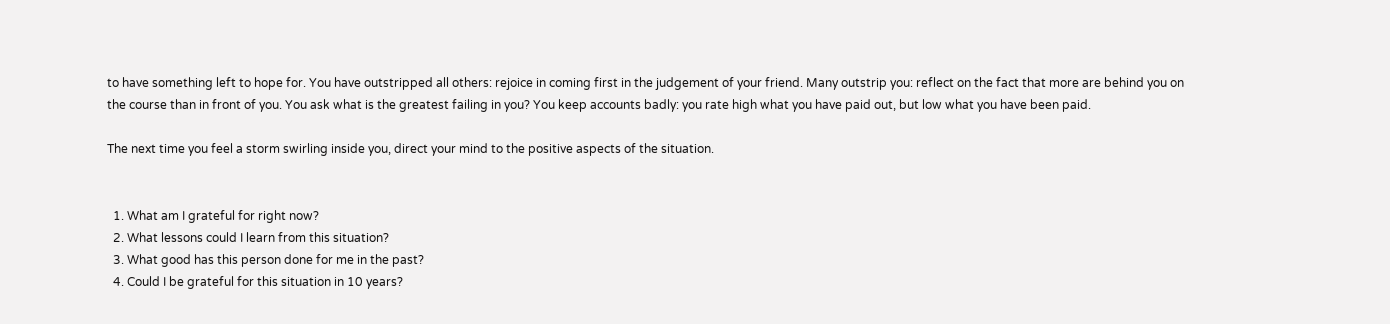to have something left to hope for. You have outstripped all others: rejoice in coming first in the judgement of your friend. Many outstrip you: reflect on the fact that more are behind you on the course than in front of you. You ask what is the greatest failing in you? You keep accounts badly: you rate high what you have paid out, but low what you have been paid.

The next time you feel a storm swirling inside you, direct your mind to the positive aspects of the situation.


  1. What am I grateful for right now?
  2. What lessons could I learn from this situation?
  3. What good has this person done for me in the past?
  4. Could I be grateful for this situation in 10 years?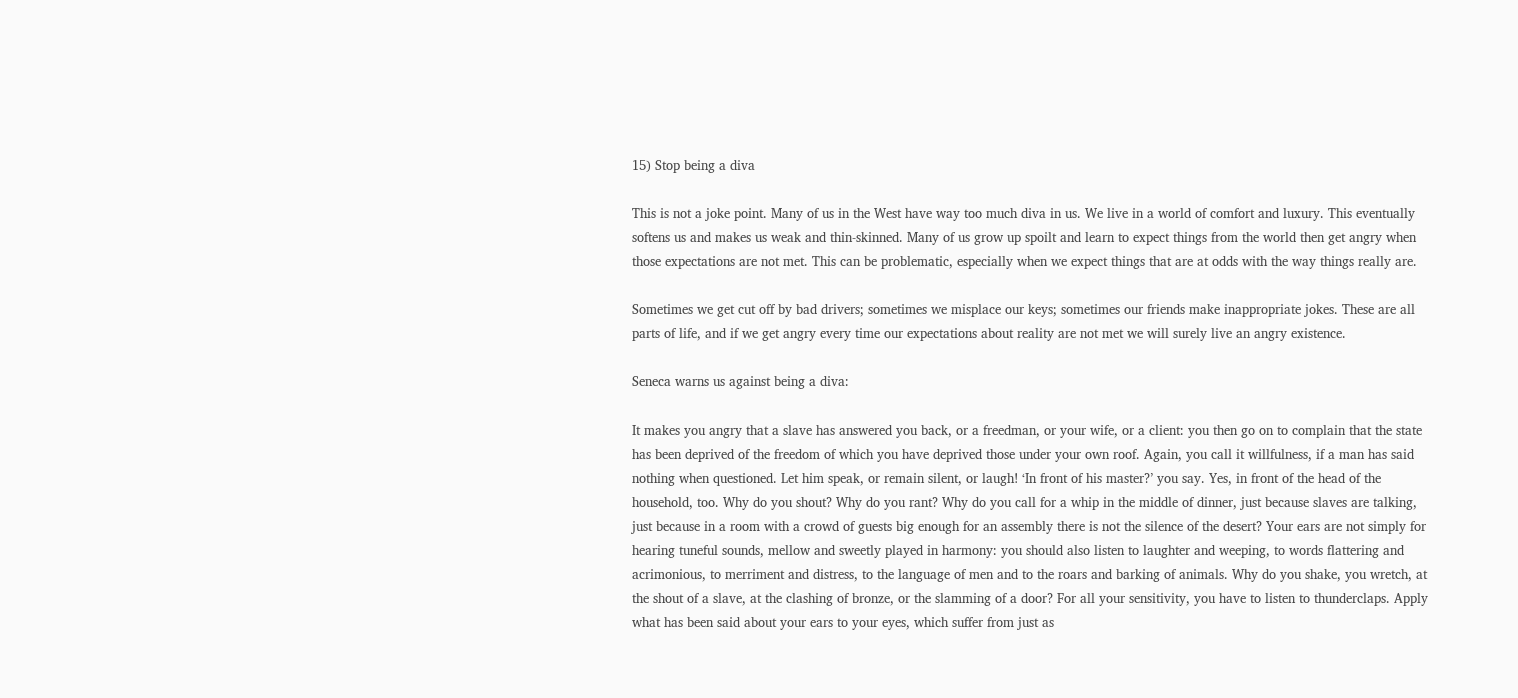15) Stop being a diva

This is not a joke point. Many of us in the West have way too much diva in us. We live in a world of comfort and luxury. This eventually softens us and makes us weak and thin-skinned. Many of us grow up spoilt and learn to expect things from the world then get angry when those expectations are not met. This can be problematic, especially when we expect things that are at odds with the way things really are.

Sometimes we get cut off by bad drivers; sometimes we misplace our keys; sometimes our friends make inappropriate jokes. These are all parts of life, and if we get angry every time our expectations about reality are not met we will surely live an angry existence.

Seneca warns us against being a diva:

It makes you angry that a slave has answered you back, or a freedman, or your wife, or a client: you then go on to complain that the state has been deprived of the freedom of which you have deprived those under your own roof. Again, you call it willfulness, if a man has said nothing when questioned. Let him speak, or remain silent, or laugh! ‘In front of his master?’ you say. Yes, in front of the head of the household, too. Why do you shout? Why do you rant? Why do you call for a whip in the middle of dinner, just because slaves are talking, just because in a room with a crowd of guests big enough for an assembly there is not the silence of the desert? Your ears are not simply for hearing tuneful sounds, mellow and sweetly played in harmony: you should also listen to laughter and weeping, to words flattering and acrimonious, to merriment and distress, to the language of men and to the roars and barking of animals. Why do you shake, you wretch, at the shout of a slave, at the clashing of bronze, or the slamming of a door? For all your sensitivity, you have to listen to thunderclaps. Apply what has been said about your ears to your eyes, which suffer from just as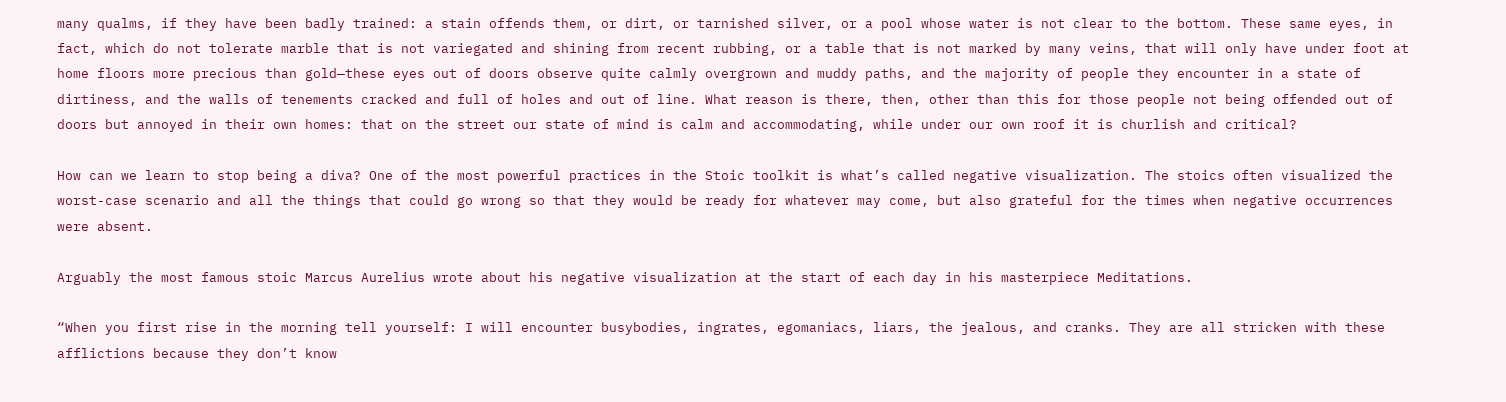many qualms, if they have been badly trained: a stain offends them, or dirt, or tarnished silver, or a pool whose water is not clear to the bottom. These same eyes, in fact, which do not tolerate marble that is not variegated and shining from recent rubbing, or a table that is not marked by many veins, that will only have under foot at home floors more precious than gold—these eyes out of doors observe quite calmly overgrown and muddy paths, and the majority of people they encounter in a state of dirtiness, and the walls of tenements cracked and full of holes and out of line. What reason is there, then, other than this for those people not being offended out of doors but annoyed in their own homes: that on the street our state of mind is calm and accommodating, while under our own roof it is churlish and critical?

How can we learn to stop being a diva? One of the most powerful practices in the Stoic toolkit is what’s called negative visualization. The stoics often visualized the worst-case scenario and all the things that could go wrong so that they would be ready for whatever may come, but also grateful for the times when negative occurrences were absent.

Arguably the most famous stoic Marcus Aurelius wrote about his negative visualization at the start of each day in his masterpiece Meditations.

“When you first rise in the morning tell yourself: I will encounter busybodies, ingrates, egomaniacs, liars, the jealous, and cranks. They are all stricken with these afflictions because they don’t know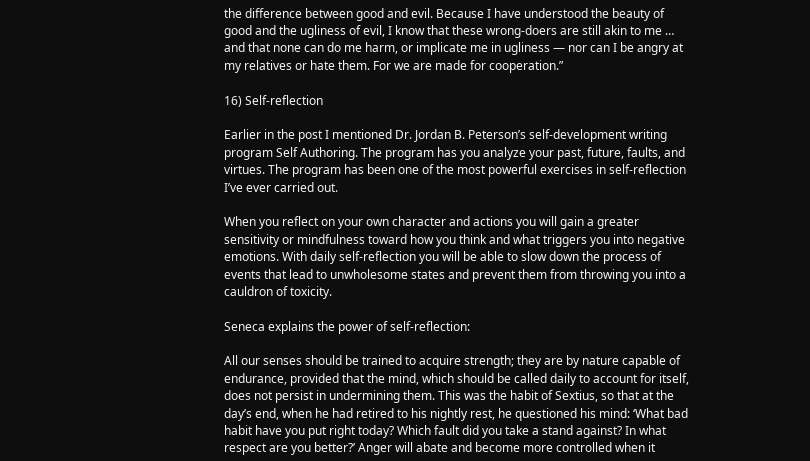the difference between good and evil. Because I have understood the beauty of good and the ugliness of evil, I know that these wrong-doers are still akin to me … and that none can do me harm, or implicate me in ugliness — nor can I be angry at my relatives or hate them. For we are made for cooperation.”

16) Self-reflection

Earlier in the post I mentioned Dr. Jordan B. Peterson’s self-development writing program Self Authoring. The program has you analyze your past, future, faults, and virtues. The program has been one of the most powerful exercises in self-reflection I’ve ever carried out.

When you reflect on your own character and actions you will gain a greater sensitivity or mindfulness toward how you think and what triggers you into negative emotions. With daily self-reflection you will be able to slow down the process of events that lead to unwholesome states and prevent them from throwing you into a cauldron of toxicity.

Seneca explains the power of self-reflection:

All our senses should be trained to acquire strength; they are by nature capable of endurance, provided that the mind, which should be called daily to account for itself, does not persist in undermining them. This was the habit of Sextius, so that at the day’s end, when he had retired to his nightly rest, he questioned his mind: ‘What bad habit have you put right today? Which fault did you take a stand against? In what respect are you better?’ Anger will abate and become more controlled when it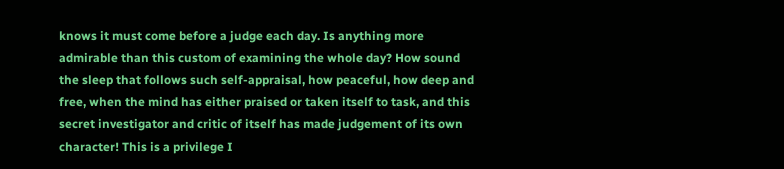knows it must come before a judge each day. Is anything more admirable than this custom of examining the whole day? How sound the sleep that follows such self-appraisal, how peaceful, how deep and free, when the mind has either praised or taken itself to task, and this secret investigator and critic of itself has made judgement of its own character! This is a privilege I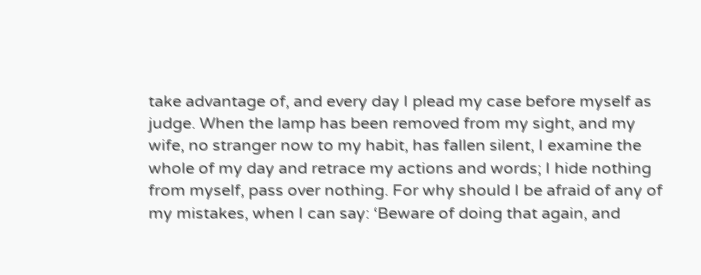take advantage of, and every day I plead my case before myself as judge. When the lamp has been removed from my sight, and my wife, no stranger now to my habit, has fallen silent, I examine the whole of my day and retrace my actions and words; I hide nothing from myself, pass over nothing. For why should I be afraid of any of my mistakes, when I can say: ‘Beware of doing that again, and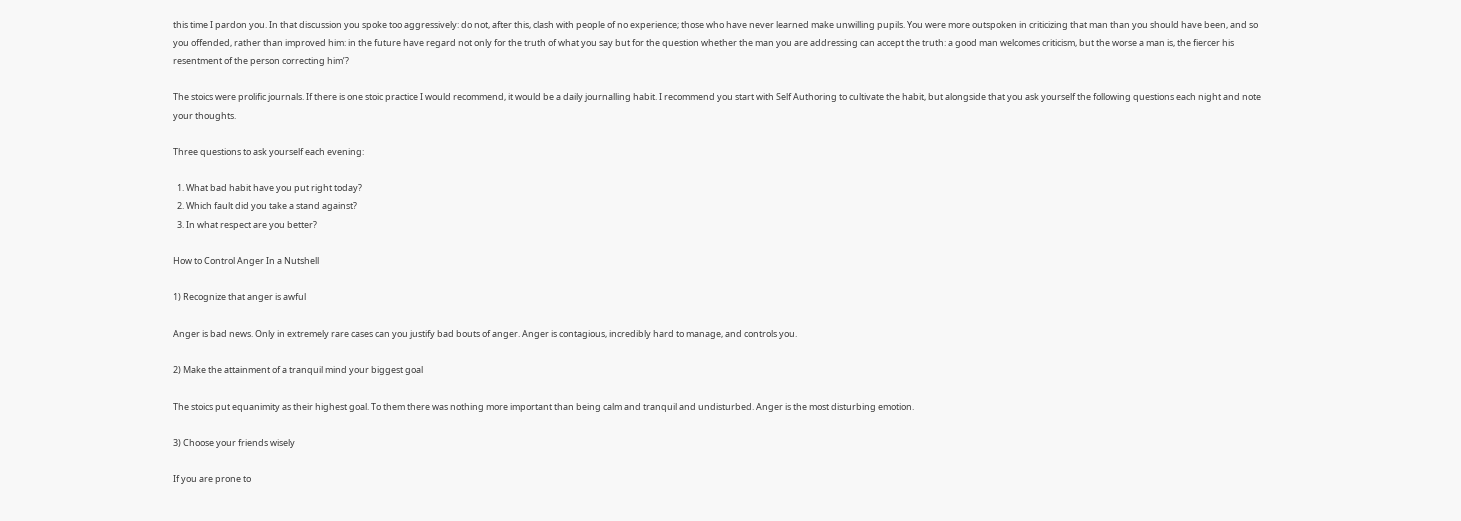this time I pardon you. In that discussion you spoke too aggressively: do not, after this, clash with people of no experience; those who have never learned make unwilling pupils. You were more outspoken in criticizing that man than you should have been, and so you offended, rather than improved him: in the future have regard not only for the truth of what you say but for the question whether the man you are addressing can accept the truth: a good man welcomes criticism, but the worse a man is, the fiercer his resentment of the person correcting him’?

The stoics were prolific journals. If there is one stoic practice I would recommend, it would be a daily journalling habit. I recommend you start with Self Authoring to cultivate the habit, but alongside that you ask yourself the following questions each night and note your thoughts.

Three questions to ask yourself each evening:

  1. What bad habit have you put right today?
  2. Which fault did you take a stand against?
  3. In what respect are you better?

How to Control Anger In a Nutshell

1) Recognize that anger is awful

Anger is bad news. Only in extremely rare cases can you justify bad bouts of anger. Anger is contagious, incredibly hard to manage, and controls you.

2) Make the attainment of a tranquil mind your biggest goal

The stoics put equanimity as their highest goal. To them there was nothing more important than being calm and tranquil and undisturbed. Anger is the most disturbing emotion.

3) Choose your friends wisely

If you are prone to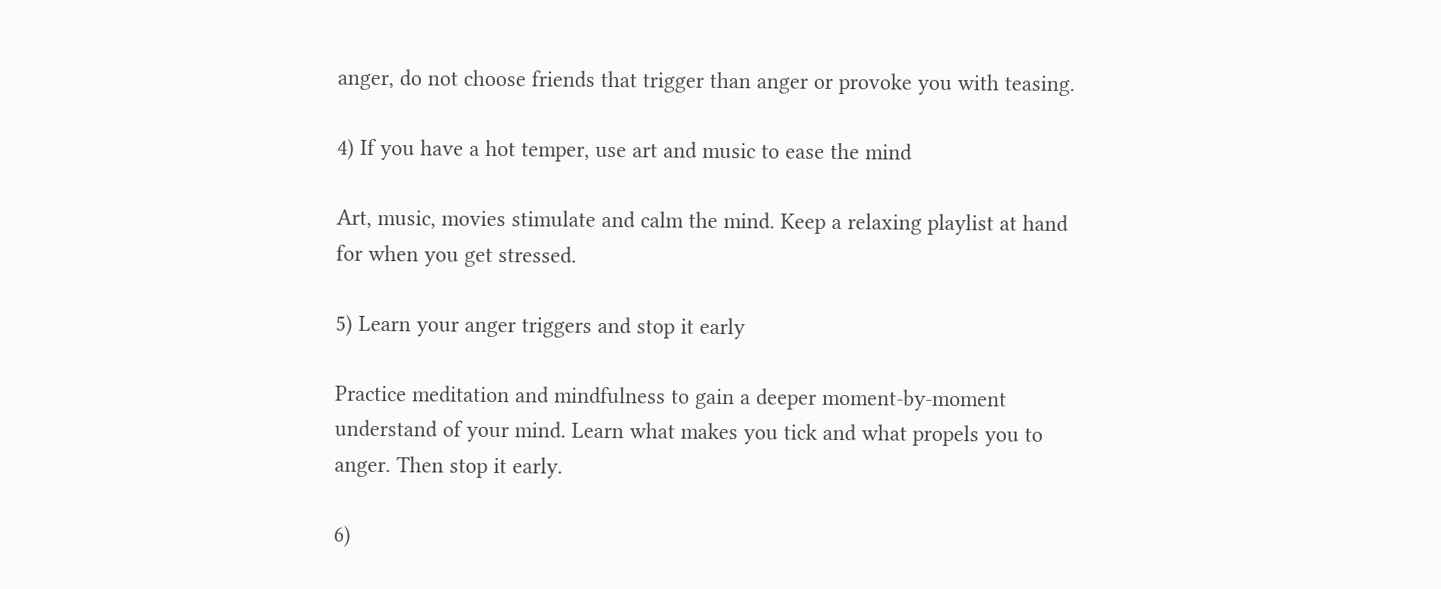anger, do not choose friends that trigger than anger or provoke you with teasing.

4) If you have a hot temper, use art and music to ease the mind

Art, music, movies stimulate and calm the mind. Keep a relaxing playlist at hand for when you get stressed.

5) Learn your anger triggers and stop it early

Practice meditation and mindfulness to gain a deeper moment-by-moment understand of your mind. Learn what makes you tick and what propels you to anger. Then stop it early.

6)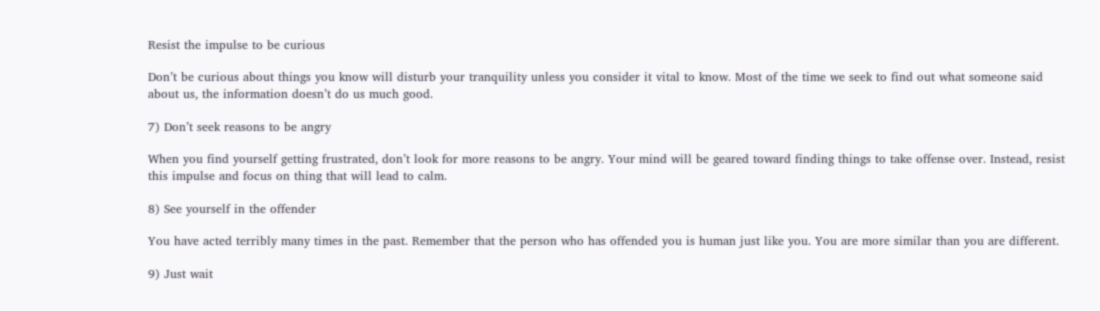Resist the impulse to be curious

Don’t be curious about things you know will disturb your tranquility unless you consider it vital to know. Most of the time we seek to find out what someone said about us, the information doesn’t do us much good.

7) Don’t seek reasons to be angry

When you find yourself getting frustrated, don’t look for more reasons to be angry. Your mind will be geared toward finding things to take offense over. Instead, resist this impulse and focus on thing that will lead to calm.

8) See yourself in the offender

You have acted terribly many times in the past. Remember that the person who has offended you is human just like you. You are more similar than you are different.

9) Just wait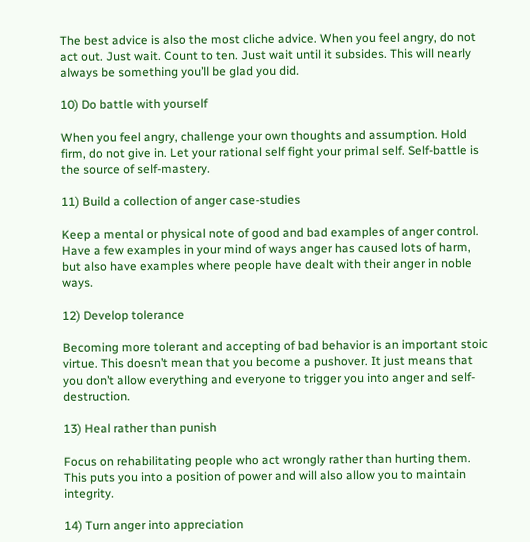The best advice is also the most cliche advice. When you feel angry, do not act out. Just wait. Count to ten. Just wait until it subsides. This will nearly always be something you’ll be glad you did.

10) Do battle with yourself

When you feel angry, challenge your own thoughts and assumption. Hold firm, do not give in. Let your rational self fight your primal self. Self-battle is the source of self-mastery.

11) Build a collection of anger case-studies

Keep a mental or physical note of good and bad examples of anger control. Have a few examples in your mind of ways anger has caused lots of harm, but also have examples where people have dealt with their anger in noble ways.

12) Develop tolerance

Becoming more tolerant and accepting of bad behavior is an important stoic virtue. This doesn’t mean that you become a pushover. It just means that you don’t allow everything and everyone to trigger you into anger and self-destruction.

13) Heal rather than punish

Focus on rehabilitating people who act wrongly rather than hurting them. This puts you into a position of power and will also allow you to maintain integrity.

14) Turn anger into appreciation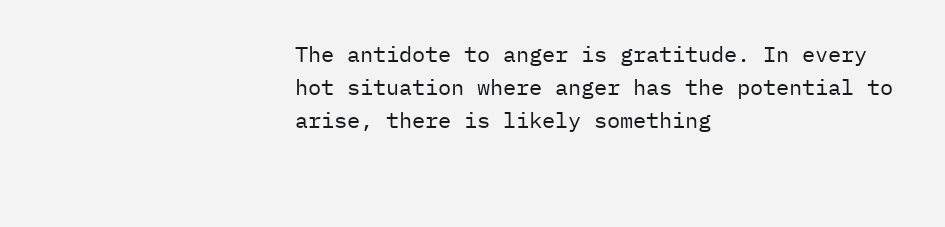The antidote to anger is gratitude. In every hot situation where anger has the potential to arise, there is likely something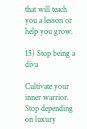that will teach you a lesson or help you grow.

15) Stop being a diva

Cultivate your inner warrior. Stop depending on luxury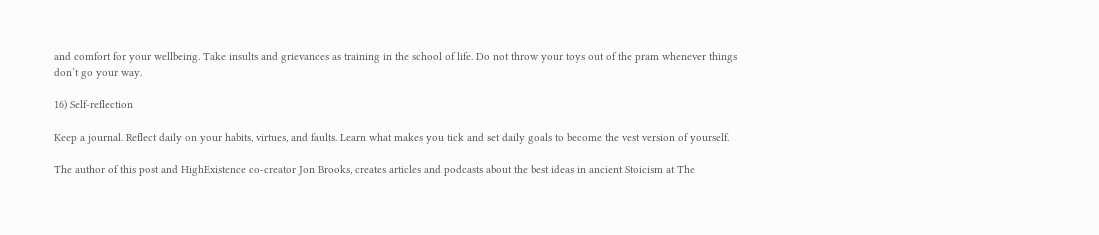and comfort for your wellbeing. Take insults and grievances as training in the school of life. Do not throw your toys out of the pram whenever things don’t go your way.

16) Self-reflection

Keep a journal. Reflect daily on your habits, virtues, and faults. Learn what makes you tick and set daily goals to become the vest version of yourself.

The author of this post and HighExistence co-creator Jon Brooks, creates articles and podcasts about the best ideas in ancient Stoicism at The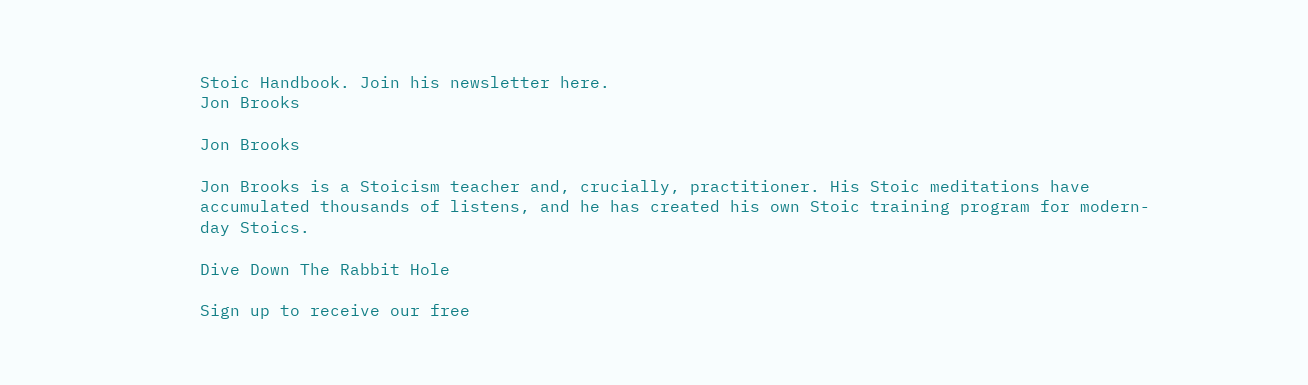Stoic Handbook. Join his newsletter here.
Jon Brooks

Jon Brooks

Jon Brooks is a Stoicism teacher and, crucially, practitioner. His Stoic meditations have accumulated thousands of listens, and he has created his own Stoic training program for modern-day Stoics.

Dive Down The Rabbit Hole

Sign up to receive our free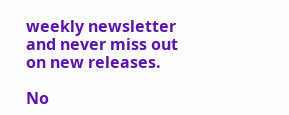weekly newsletter and never miss out on new releases.

No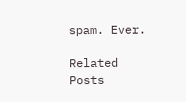spam. Ever.

Related Posts